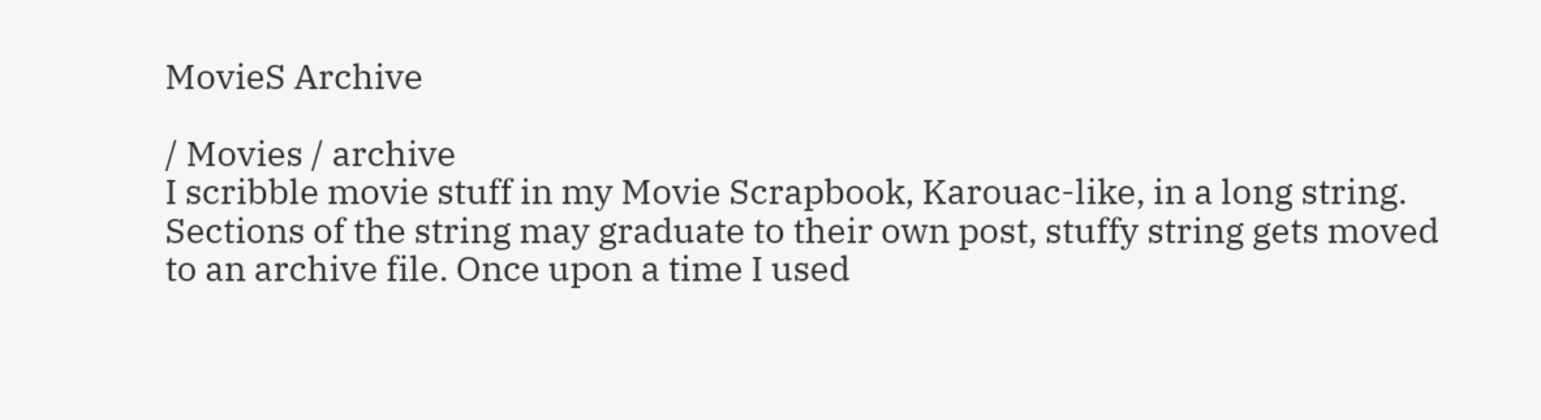MovieS Archive

/ Movies / archive
I scribble movie stuff in my Movie Scrapbook, Karouac-like, in a long string. Sections of the string may graduate to their own post, stuffy string gets moved to an archive file. Once upon a time I used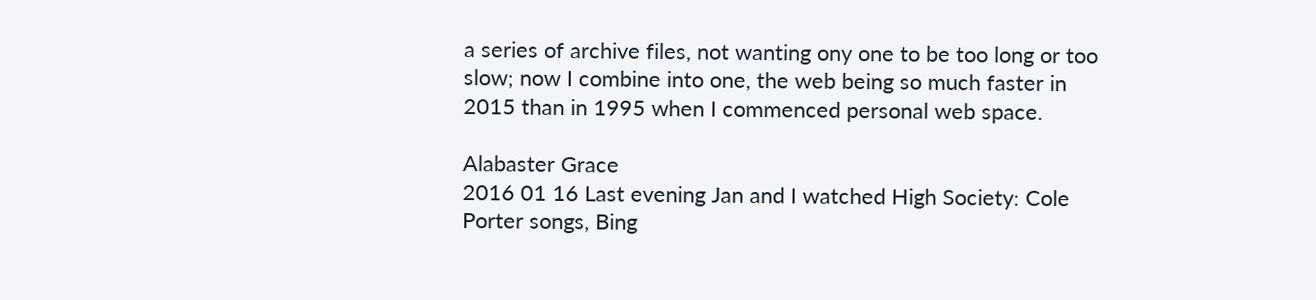a series of archive files, not wanting ony one to be too long or too slow; now I combine into one, the web being so much faster in 2015 than in 1995 when I commenced personal web space.

Alabaster Grace
2016 01 16 Last evening Jan and I watched High Society: Cole Porter songs, Bing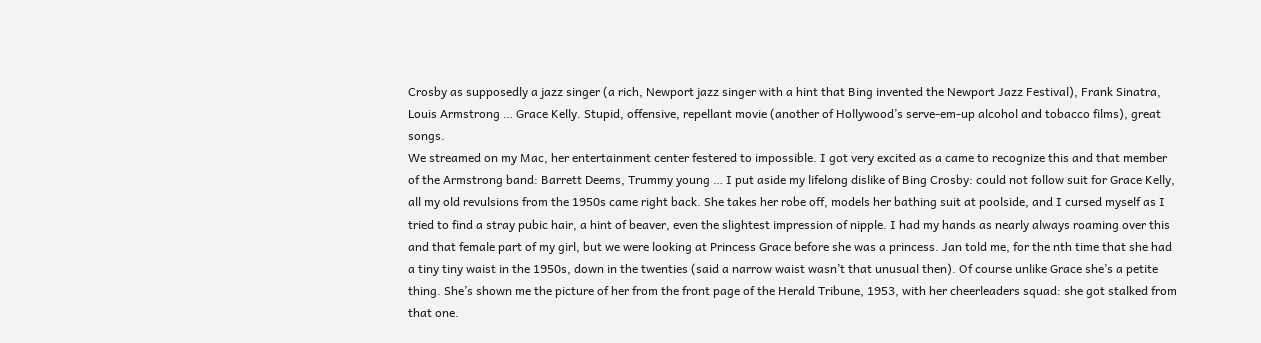Crosby as supposedly a jazz singer (a rich, Newport jazz singer with a hint that Bing invented the Newport Jazz Festival), Frank Sinatra, Louis Armstrong … Grace Kelly. Stupid, offensive, repellant movie (another of Hollywood’s serve-em-up alcohol and tobacco films), great songs.
We streamed on my Mac, her entertainment center festered to impossible. I got very excited as a came to recognize this and that member of the Armstrong band: Barrett Deems, Trummy young … I put aside my lifelong dislike of Bing Crosby: could not follow suit for Grace Kelly, all my old revulsions from the 1950s came right back. She takes her robe off, models her bathing suit at poolside, and I cursed myself as I tried to find a stray pubic hair, a hint of beaver, even the slightest impression of nipple. I had my hands as nearly always roaming over this and that female part of my girl, but we were looking at Princess Grace before she was a princess. Jan told me, for the nth time that she had a tiny tiny waist in the 1950s, down in the twenties (said a narrow waist wasn’t that unusual then). Of course unlike Grace she’s a petite thing. She’s shown me the picture of her from the front page of the Herald Tribune, 1953, with her cheerleaders squad: she got stalked from that one.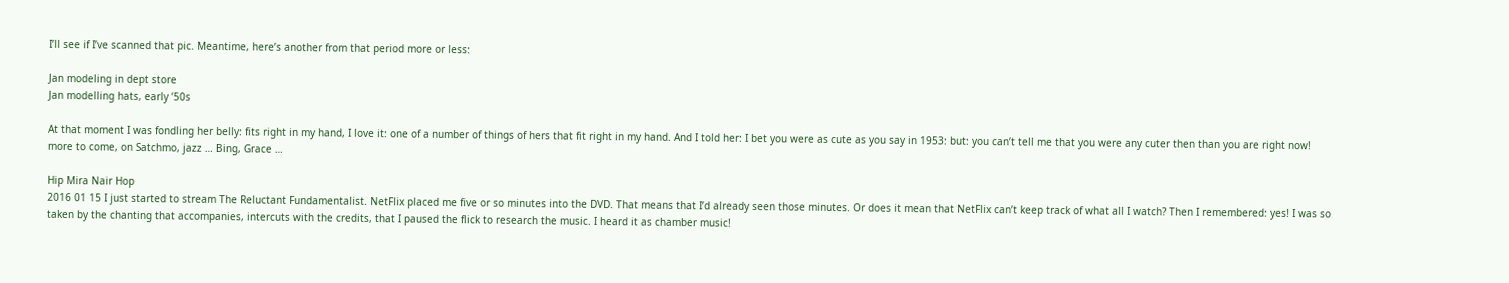I’ll see if I’ve scanned that pic. Meantime, here’s another from that period more or less:

Jan modeling in dept store
Jan modelling hats, early ’50s

At that moment I was fondling her belly: fits right in my hand, I love it: one of a number of things of hers that fit right in my hand. And I told her: I bet you were as cute as you say in 1953: but: you can’t tell me that you were any cuter then than you are right now!
more to come, on Satchmo, jazz … Bing, Grace …

Hip Mira Nair Hop
2016 01 15 I just started to stream The Reluctant Fundamentalist. NetFlix placed me five or so minutes into the DVD. That means that I’d already seen those minutes. Or does it mean that NetFlix can’t keep track of what all I watch? Then I remembered: yes! I was so taken by the chanting that accompanies, intercuts with the credits, that I paused the flick to research the music. I heard it as chamber music!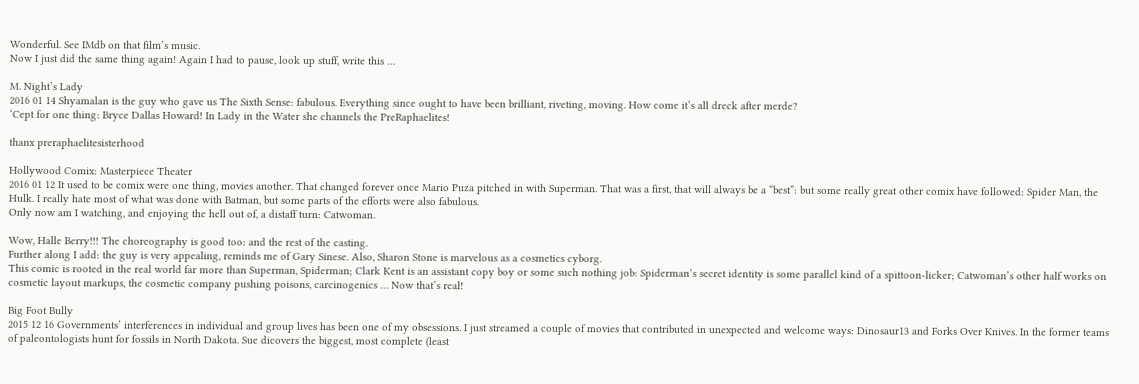Wonderful. See IMdb on that film’s music.
Now I just did the same thing again! Again I had to pause, look up stuff, write this …

M. Night’s Lady
2016 01 14 Shyamalan is the guy who gave us The Sixth Sense: fabulous. Everything since ought to have been brilliant, riveting, moving. How come it’s all dreck after merde?
‘Cept for one thing: Bryce Dallas Howard! In Lady in the Water she channels the PreRaphaelites!

thanx preraphaelitesisterhood

Hollywood Comix: Masterpiece Theater
2016 01 12 It used to be comix were one thing, movies another. That changed forever once Mario Puza pitched in with Superman. That was a first, that will always be a “best”: but some really great other comix have followed: Spider Man, the Hulk. I really hate most of what was done with Batman, but some parts of the efforts were also fabulous.
Only now am I watching, and enjoying the hell out of, a distaff turn: Catwoman.

Wow, Halle Berry!!! The choreography is good too: and the rest of the casting.
Further along I add: the guy is very appealing, reminds me of Gary Sinese. Also, Sharon Stone is marvelous as a cosmetics cyborg.
This comic is rooted in the real world far more than Superman, Spiderman; Clark Kent is an assistant copy boy or some such nothing job: Spiderman’s secret identity is some parallel kind of a spittoon-licker; Catwoman’s other half works on cosmetic layout markups, the cosmetic company pushing poisons, carcinogenics … Now that’s real!

Big Foot Bully
2015 12 16 Governments’ interferences in individual and group lives has been one of my obsessions. I just streamed a couple of movies that contributed in unexpected and welcome ways: Dinosaur13 and Forks Over Knives. In the former teams of paleontologists hunt for fossils in North Dakota. Sue dicovers the biggest, most complete (least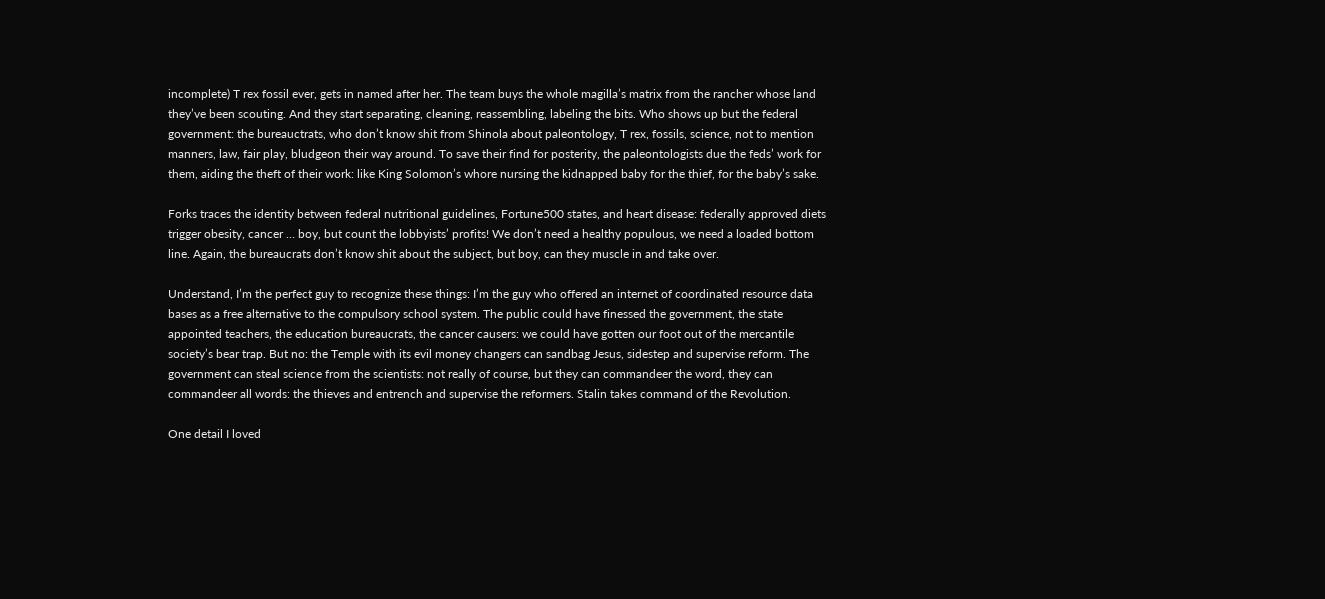incomplete) T rex fossil ever, gets in named after her. The team buys the whole magilla’s matrix from the rancher whose land they’ve been scouting. And they start separating, cleaning, reassembling, labeling the bits. Who shows up but the federal government: the bureauctrats, who don’t know shit from Shinola about paleontology, T rex, fossils, science, not to mention manners, law, fair play, bludgeon their way around. To save their find for posterity, the paleontologists due the feds’ work for them, aiding the theft of their work: like King Solomon’s whore nursing the kidnapped baby for the thief, for the baby’s sake.

Forks traces the identity between federal nutritional guidelines, Fortune500 states, and heart disease: federally approved diets trigger obesity, cancer … boy, but count the lobbyists’ profits! We don’t need a healthy populous, we need a loaded bottom line. Again, the bureaucrats don’t know shit about the subject, but boy, can they muscle in and take over.

Understand, I’m the perfect guy to recognize these things: I’m the guy who offered an internet of coordinated resource data bases as a free alternative to the compulsory school system. The public could have finessed the government, the state appointed teachers, the education bureaucrats, the cancer causers: we could have gotten our foot out of the mercantile society’s bear trap. But no: the Temple with its evil money changers can sandbag Jesus, sidestep and supervise reform. The government can steal science from the scientists: not really of course, but they can commandeer the word, they can commandeer all words: the thieves and entrench and supervise the reformers. Stalin takes command of the Revolution.

One detail I loved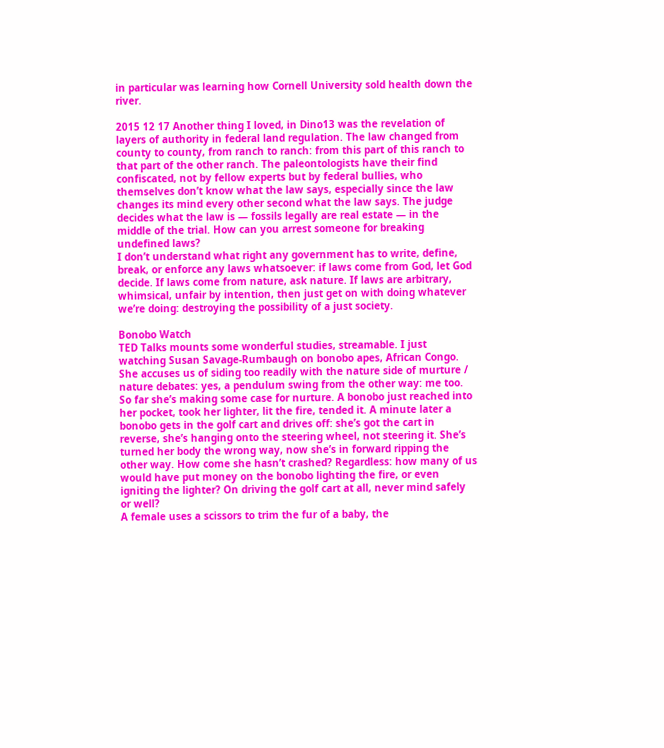in particular was learning how Cornell University sold health down the river.

2015 12 17 Another thing I loved, in Dino13 was the revelation of layers of authority in federal land regulation. The law changed from county to county, from ranch to ranch: from this part of this ranch to that part of the other ranch. The paleontologists have their find confiscated, not by fellow experts but by federal bullies, who themselves don’t know what the law says, especially since the law changes its mind every other second what the law says. The judge decides what the law is — fossils legally are real estate — in the middle of the trial. How can you arrest someone for breaking undefined laws?
I don’t understand what right any government has to write, define, break, or enforce any laws whatsoever: if laws come from God, let God decide. If laws come from nature, ask nature. If laws are arbitrary, whimsical, unfair by intention, then just get on with doing whatever we’re doing: destroying the possibility of a just society.

Bonobo Watch
TED Talks mounts some wonderful studies, streamable. I just watching Susan Savage-Rumbaugh on bonobo apes, African Congo. She accuses us of siding too readily with the nature side of murture / nature debates: yes, a pendulum swing from the other way: me too. So far she’s making some case for nurture. A bonobo just reached into her pocket, took her lighter, lit the fire, tended it. A minute later a bonobo gets in the golf cart and drives off: she’s got the cart in reverse, she’s hanging onto the steering wheel, not steering it. She’s turned her body the wrong way, now she’s in forward ripping the other way. How come she hasn’t crashed? Regardless: how many of us would have put money on the bonobo lighting the fire, or even igniting the lighter? On driving the golf cart at all, never mind safely or well?
A female uses a scissors to trim the fur of a baby, the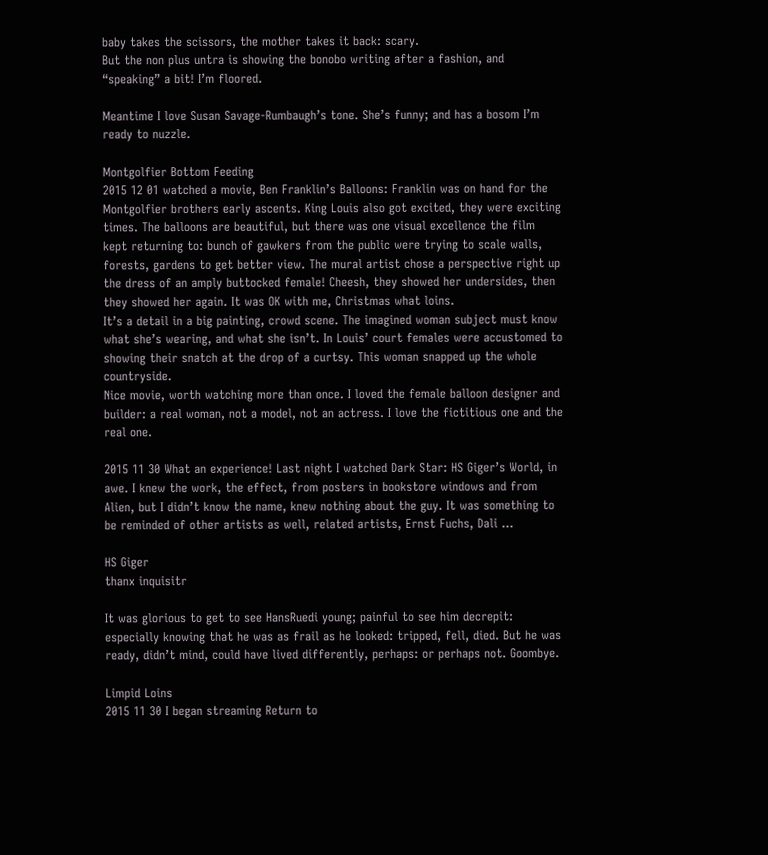baby takes the scissors, the mother takes it back: scary.
But the non plus untra is showing the bonobo writing after a fashion, and “speaking” a bit! I’m floored.

Meantime I love Susan Savage-Rumbaugh’s tone. She’s funny; and has a bosom I’m ready to nuzzle.

Montgolfier Bottom Feeding
2015 12 01 watched a movie, Ben Franklin’s Balloons: Franklin was on hand for the Montgolfier brothers early ascents. King Louis also got excited, they were exciting times. The balloons are beautiful, but there was one visual excellence the film kept returning to: bunch of gawkers from the public were trying to scale walls, forests, gardens to get better view. The mural artist chose a perspective right up the dress of an amply buttocked female! Cheesh, they showed her undersides, then they showed her again. It was OK with me, Christmas what loins.
It’s a detail in a big painting, crowd scene. The imagined woman subject must know what she’s wearing, and what she isn’t. In Louis’ court females were accustomed to showing their snatch at the drop of a curtsy. This woman snapped up the whole countryside.
Nice movie, worth watching more than once. I loved the female balloon designer and builder: a real woman, not a model, not an actress. I love the fictitious one and the real one.

2015 11 30 What an experience! Last night I watched Dark Star: HS Giger’s World, in awe. I knew the work, the effect, from posters in bookstore windows and from Alien, but I didn’t know the name, knew nothing about the guy. It was something to be reminded of other artists as well, related artists, Ernst Fuchs, Dali …

HS Giger
thanx inquisitr

It was glorious to get to see HansRuedi young; painful to see him decrepit: especially knowing that he was as frail as he looked: tripped, fell, died. But he was ready, didn’t mind, could have lived differently, perhaps: or perhaps not. Goombye.

Limpid Loins
2015 11 30 I began streaming Return to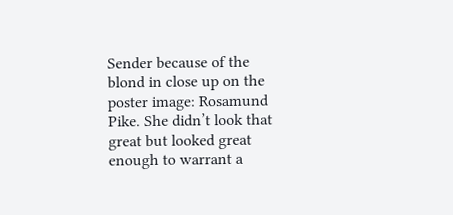Sender because of the blond in close up on the poster image: Rosamund Pike. She didn’t look that great but looked great enough to warrant a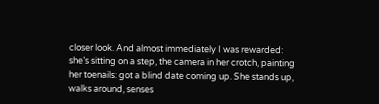closer look. And almost immediately I was rewarded: she’s sitting on a step, the camera in her crotch, painting her toenails: got a blind date coming up. She stands up, walks around, senses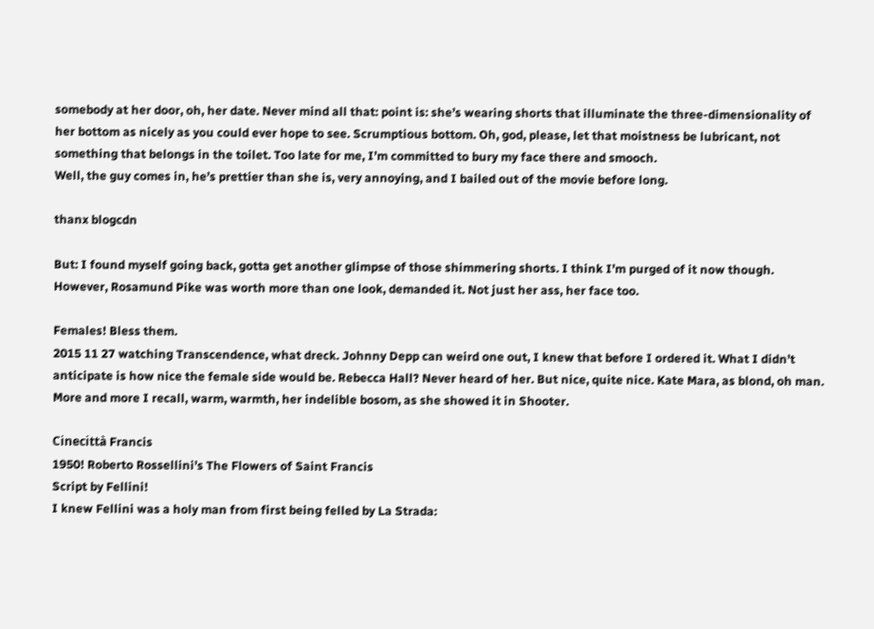somebody at her door, oh, her date. Never mind all that: point is: she’s wearing shorts that illuminate the three-dimensionality of her bottom as nicely as you could ever hope to see. Scrumptious bottom. Oh, god, please, let that moistness be lubricant, not something that belongs in the toilet. Too late for me, I’m committed to bury my face there and smooch.
Well, the guy comes in, he’s prettier than she is, very annoying, and I bailed out of the movie before long.

thanx blogcdn

But: I found myself going back, gotta get another glimpse of those shimmering shorts. I think I’m purged of it now though. However, Rosamund Pike was worth more than one look, demanded it. Not just her ass, her face too.

Females! Bless them.
2015 11 27 watching Transcendence, what dreck. Johnny Depp can weird one out, I knew that before I ordered it. What I didn’t anticipate is how nice the female side would be. Rebecca Hall? Never heard of her. But nice, quite nice. Kate Mara, as blond, oh man. More and more I recall, warm, warmth, her indelible bosom, as she showed it in Shooter.

Cinecittà Francis
1950! Roberto Rossellini’s The Flowers of Saint Francis
Script by Fellini!
I knew Fellini was a holy man from first being felled by La Strada: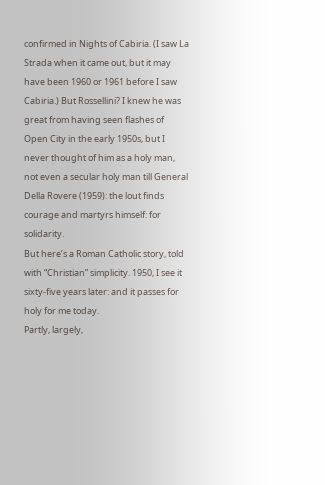confirmed in Nights of Cabiria. (I saw La Strada when it came out, but it may have been 1960 or 1961 before I saw Cabiria.) But Rossellini? I knew he was great from having seen flashes of Open City in the early 1950s, but I never thought of him as a holy man, not even a secular holy man till General Della Rovere (1959): the lout finds courage and martyrs himself: for solidarity.
But here’s a Roman Catholic story, told with “Christian” simplicity. 1950, I see it sixty-five years later: and it passes for holy for me today.
Partly, largely,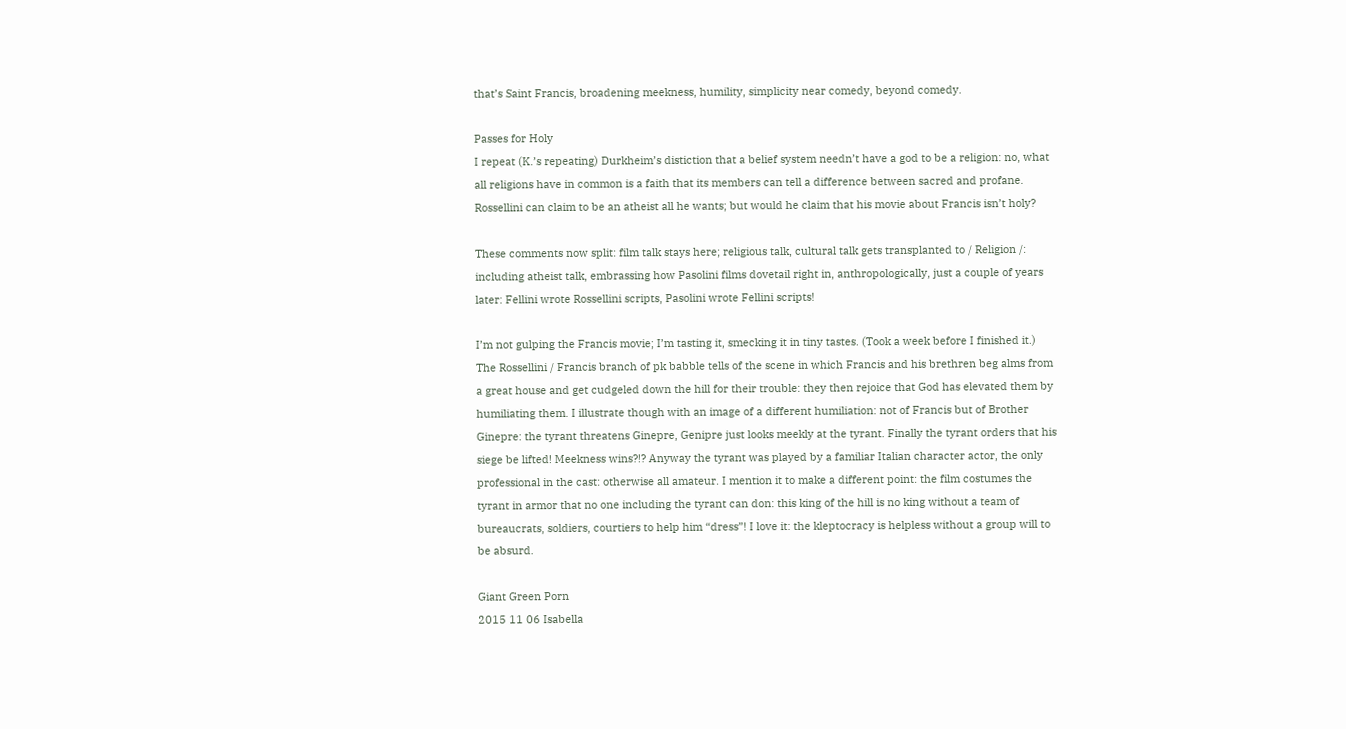that’s Saint Francis, broadening meekness, humility, simplicity near comedy, beyond comedy.

Passes for Holy
I repeat (K.’s repeating) Durkheim’s distiction that a belief system needn’t have a god to be a religion: no, what all religions have in common is a faith that its members can tell a difference between sacred and profane. Rossellini can claim to be an atheist all he wants; but would he claim that his movie about Francis isn’t holy?

These comments now split: film talk stays here; religious talk, cultural talk gets transplanted to / Religion /: including atheist talk, embrassing how Pasolini films dovetail right in, anthropologically, just a couple of years later: Fellini wrote Rossellini scripts, Pasolini wrote Fellini scripts!

I’m not gulping the Francis movie; I’m tasting it, smecking it in tiny tastes. (Took a week before I finished it.) The Rossellini / Francis branch of pk babble tells of the scene in which Francis and his brethren beg alms from a great house and get cudgeled down the hill for their trouble: they then rejoice that God has elevated them by humiliating them. I illustrate though with an image of a different humiliation: not of Francis but of Brother Ginepre: the tyrant threatens Ginepre, Genipre just looks meekly at the tyrant. Finally the tyrant orders that his siege be lifted! Meekness wins?!? Anyway the tyrant was played by a familiar Italian character actor, the only professional in the cast: otherwise all amateur. I mention it to make a different point: the film costumes the tyrant in armor that no one including the tyrant can don: this king of the hill is no king without a team of bureaucrats, soldiers, courtiers to help him “dress”! I love it: the kleptocracy is helpless without a group will to be absurd.

Giant Green Porn
2015 11 06 Isabella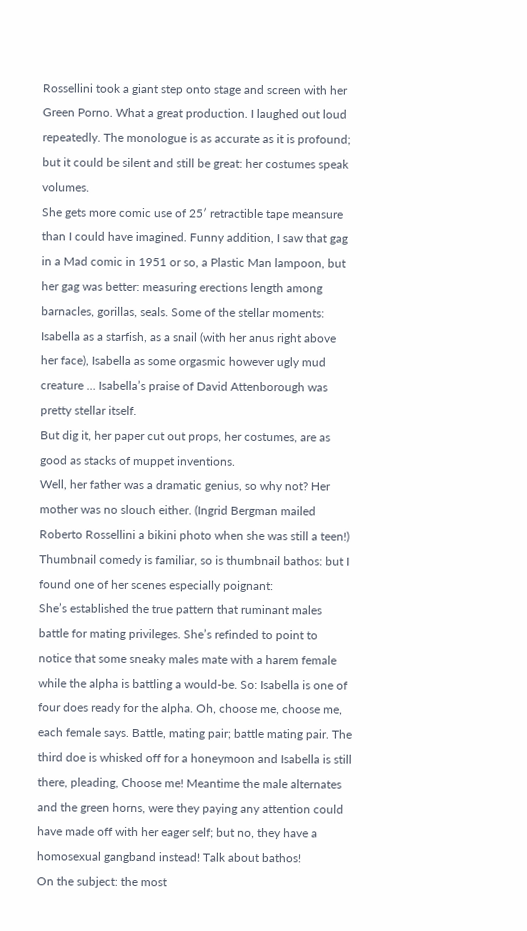Rossellini took a giant step onto stage and screen with her Green Porno. What a great production. I laughed out loud repeatedly. The monologue is as accurate as it is profound; but it could be silent and still be great: her costumes speak volumes.
She gets more comic use of 25′ retractible tape meansure than I could have imagined. Funny addition, I saw that gag in a Mad comic in 1951 or so, a Plastic Man lampoon, but her gag was better: measuring erections length among barnacles, gorillas, seals. Some of the stellar moments: Isabella as a starfish, as a snail (with her anus right above her face), Isabella as some orgasmic however ugly mud creature … Isabella’s praise of David Attenborough was pretty stellar itself.
But dig it, her paper cut out props, her costumes, are as good as stacks of muppet inventions.
Well, her father was a dramatic genius, so why not? Her mother was no slouch either. (Ingrid Bergman mailed Roberto Rossellini a bikini photo when she was still a teen!)
Thumbnail comedy is familiar, so is thumbnail bathos: but I found one of her scenes especially poignant:
She’s established the true pattern that ruminant males battle for mating privileges. She’s refinded to point to notice that some sneaky males mate with a harem female while the alpha is battling a would-be. So: Isabella is one of four does ready for the alpha. Oh, choose me, choose me, each female says. Battle, mating pair; battle mating pair. The third doe is whisked off for a honeymoon and Isabella is still there, pleading, Choose me! Meantime the male alternates and the green horns, were they paying any attention could have made off with her eager self; but no, they have a homosexual gangband instead! Talk about bathos!
On the subject: the most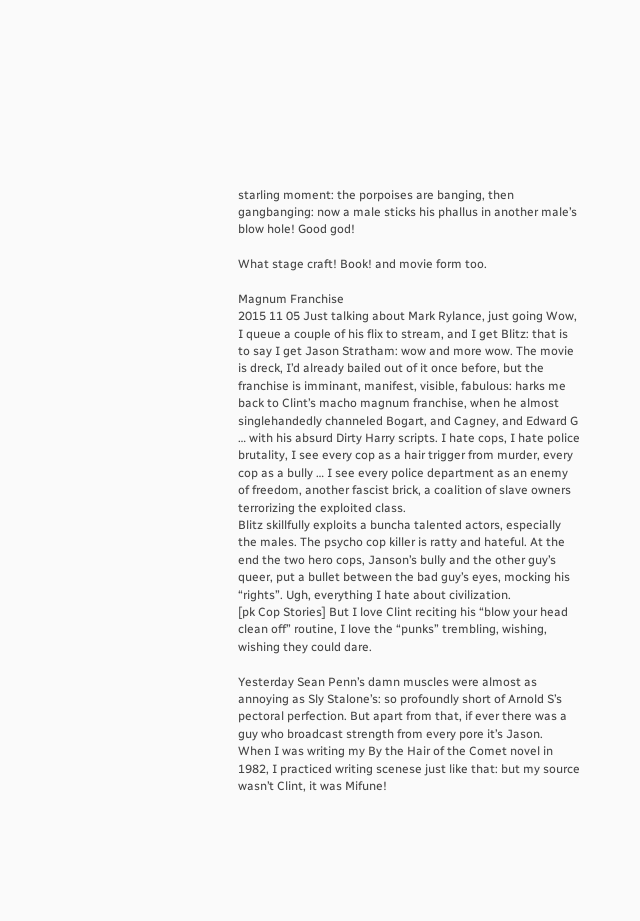starling moment: the porpoises are banging, then gangbanging: now a male sticks his phallus in another male’s blow hole! Good god!

What stage craft! Book! and movie form too.

Magnum Franchise
2015 11 05 Just talking about Mark Rylance, just going Wow, I queue a couple of his flix to stream, and I get Blitz: that is to say I get Jason Stratham: wow and more wow. The movie is dreck, I’d already bailed out of it once before, but the franchise is imminant, manifest, visible, fabulous: harks me back to Clint’s macho magnum franchise, when he almost singlehandedly channeled Bogart, and Cagney, and Edward G … with his absurd Dirty Harry scripts. I hate cops, I hate police brutality, I see every cop as a hair trigger from murder, every cop as a bully … I see every police department as an enemy of freedom, another fascist brick, a coalition of slave owners terrorizing the exploited class.
Blitz skillfully exploits a buncha talented actors, especially the males. The psycho cop killer is ratty and hateful. At the end the two hero cops, Janson’s bully and the other guy’s queer, put a bullet between the bad guy’s eyes, mocking his “rights”. Ugh, everything I hate about civilization.
[pk Cop Stories] But I love Clint reciting his “blow your head clean off” routine, I love the “punks” trembling, wishing, wishing they could dare.

Yesterday Sean Penn’s damn muscles were almost as annoying as Sly Stalone’s: so profoundly short of Arnold S’s pectoral perfection. But apart from that, if ever there was a guy who broadcast strength from every pore it’s Jason.
When I was writing my By the Hair of the Comet novel in 1982, I practiced writing scenese just like that: but my source wasn’t Clint, it was Mifune!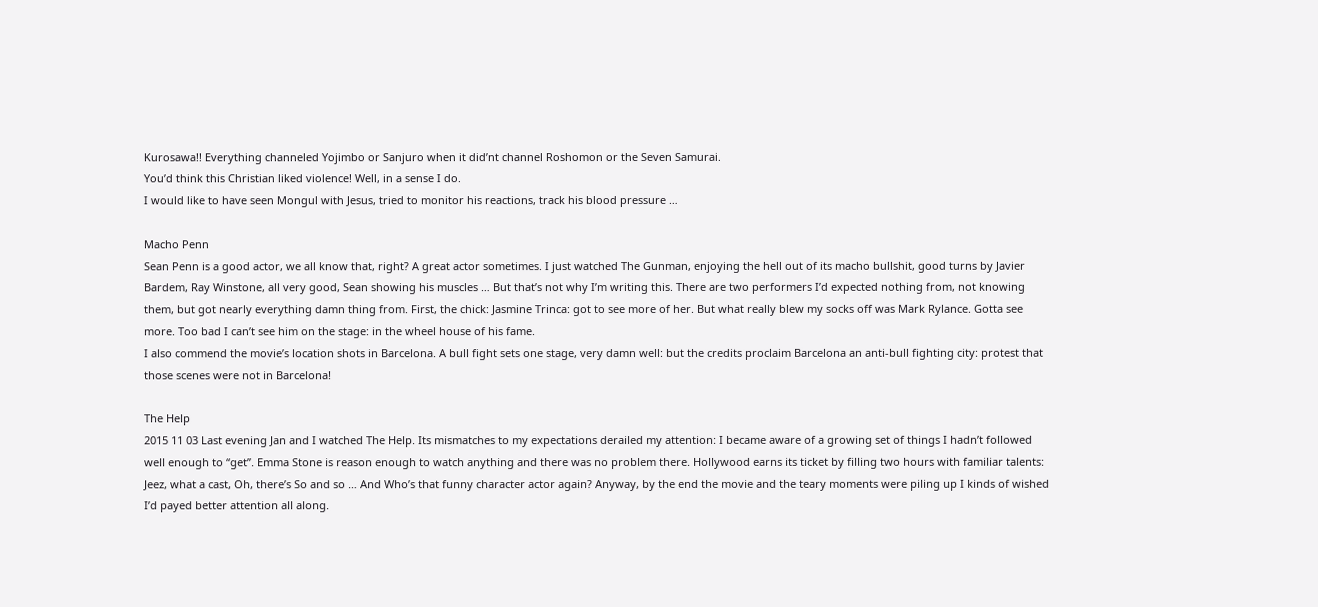Kurosawa!! Everything channeled Yojimbo or Sanjuro when it did’nt channel Roshomon or the Seven Samurai.
You’d think this Christian liked violence! Well, in a sense I do.
I would like to have seen Mongul with Jesus, tried to monitor his reactions, track his blood pressure …

Macho Penn
Sean Penn is a good actor, we all know that, right? A great actor sometimes. I just watched The Gunman, enjoying the hell out of its macho bullshit, good turns by Javier Bardem, Ray Winstone, all very good, Sean showing his muscles … But that’s not why I’m writing this. There are two performers I’d expected nothing from, not knowing them, but got nearly everything damn thing from. First, the chick: Jasmine Trinca: got to see more of her. But what really blew my socks off was Mark Rylance. Gotta see more. Too bad I can’t see him on the stage: in the wheel house of his fame.
I also commend the movie’s location shots in Barcelona. A bull fight sets one stage, very damn well: but the credits proclaim Barcelona an anti-bull fighting city: protest that those scenes were not in Barcelona!

The Help
2015 11 03 Last evening Jan and I watched The Help. Its mismatches to my expectations derailed my attention: I became aware of a growing set of things I hadn’t followed well enough to “get”. Emma Stone is reason enough to watch anything and there was no problem there. Hollywood earns its ticket by filling two hours with familiar talents: Jeez, what a cast, Oh, there’s So and so … And Who’s that funny character actor again? Anyway, by the end the movie and the teary moments were piling up I kinds of wished I’d payed better attention all along.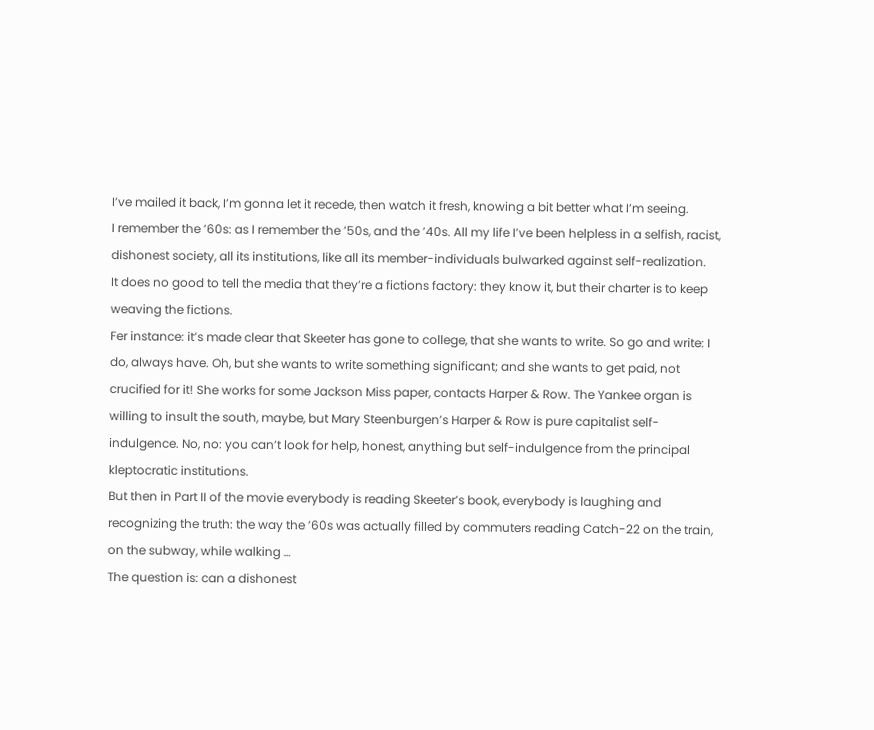I’ve mailed it back, I’m gonna let it recede, then watch it fresh, knowing a bit better what I’m seeing.
I remember the ’60s: as I remember the ’50s, and the ’40s. All my life I’ve been helpless in a selfish, racist, dishonest society, all its institutions, like all its member-individuals bulwarked against self-realization.
It does no good to tell the media that they’re a fictions factory: they know it, but their charter is to keep weaving the fictions.
Fer instance: it’s made clear that Skeeter has gone to college, that she wants to write. So go and write: I do, always have. Oh, but she wants to write something significant; and she wants to get paid, not crucified for it! She works for some Jackson Miss paper, contacts Harper & Row. The Yankee organ is willing to insult the south, maybe, but Mary Steenburgen’s Harper & Row is pure capitalist self-indulgence. No, no: you can’t look for help, honest, anything but self-indulgence from the principal kleptocratic institutions.
But then in Part II of the movie everybody is reading Skeeter’s book, everybody is laughing and recognizing the truth: the way the ’60s was actually filled by commuters reading Catch-22 on the train, on the subway, while walking …
The question is: can a dishonest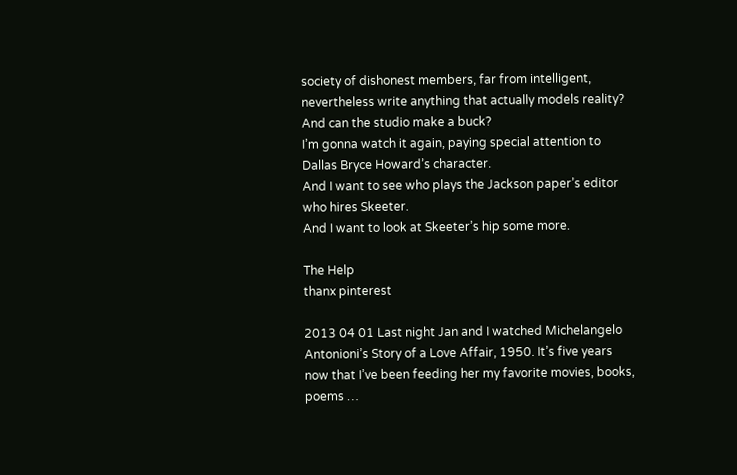society of dishonest members, far from intelligent, nevertheless write anything that actually models reality? And can the studio make a buck?
I’m gonna watch it again, paying special attention to Dallas Bryce Howard’s character.
And I want to see who plays the Jackson paper’s editor who hires Skeeter.
And I want to look at Skeeter’s hip some more.

The Help
thanx pinterest

2013 04 01 Last night Jan and I watched Michelangelo Antonioni’s Story of a Love Affair, 1950. It’s five years now that I’ve been feeding her my favorite movies, books, poems …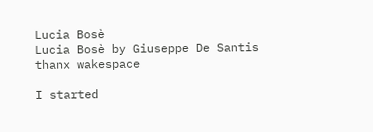Lucia Bosè
Lucia Bosè by Giuseppe De Santis
thanx wakespace

I started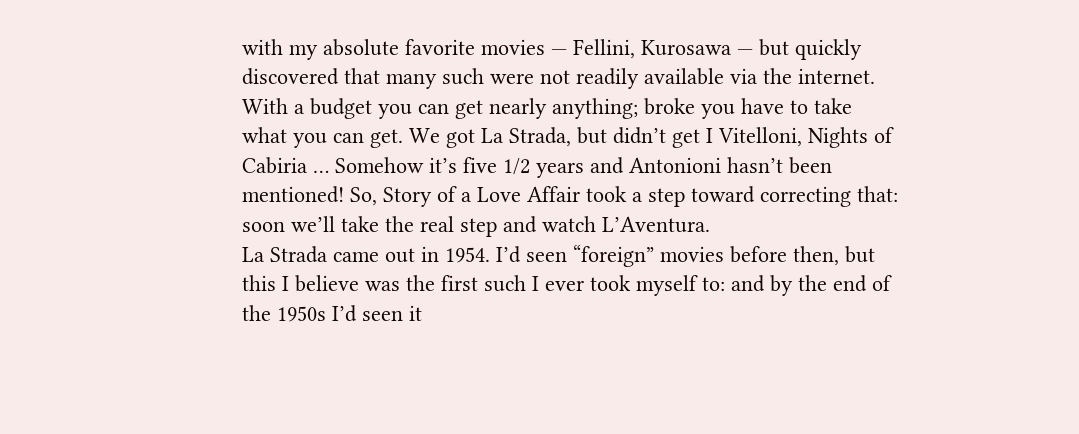with my absolute favorite movies — Fellini, Kurosawa — but quickly discovered that many such were not readily available via the internet. With a budget you can get nearly anything; broke you have to take what you can get. We got La Strada, but didn’t get I Vitelloni, Nights of Cabiria … Somehow it’s five 1/2 years and Antonioni hasn’t been mentioned! So, Story of a Love Affair took a step toward correcting that: soon we’ll take the real step and watch L’Aventura.
La Strada came out in 1954. I’d seen “foreign” movies before then, but this I believe was the first such I ever took myself to: and by the end of the 1950s I’d seen it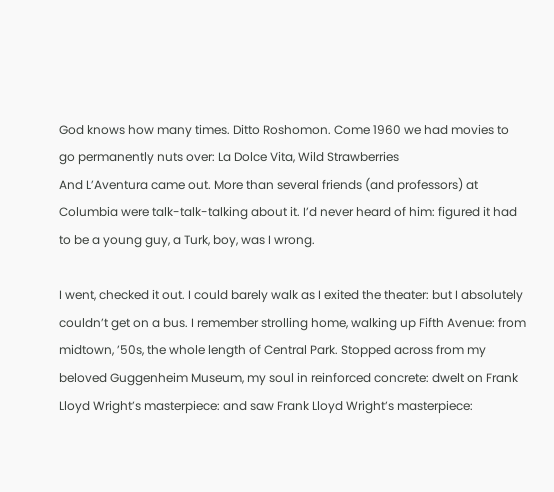God knows how many times. Ditto Roshomon. Come 1960 we had movies to go permanently nuts over: La Dolce Vita, Wild Strawberries
And L’Aventura came out. More than several friends (and professors) at Columbia were talk-talk-talking about it. I’d never heard of him: figured it had to be a young guy, a Turk, boy, was I wrong.

I went, checked it out. I could barely walk as I exited the theater: but I absolutely couldn’t get on a bus. I remember strolling home, walking up Fifth Avenue: from midtown, ’50s, the whole length of Central Park. Stopped across from my beloved Guggenheim Museum, my soul in reinforced concrete: dwelt on Frank Lloyd Wright’s masterpiece: and saw Frank Lloyd Wright’s masterpiece: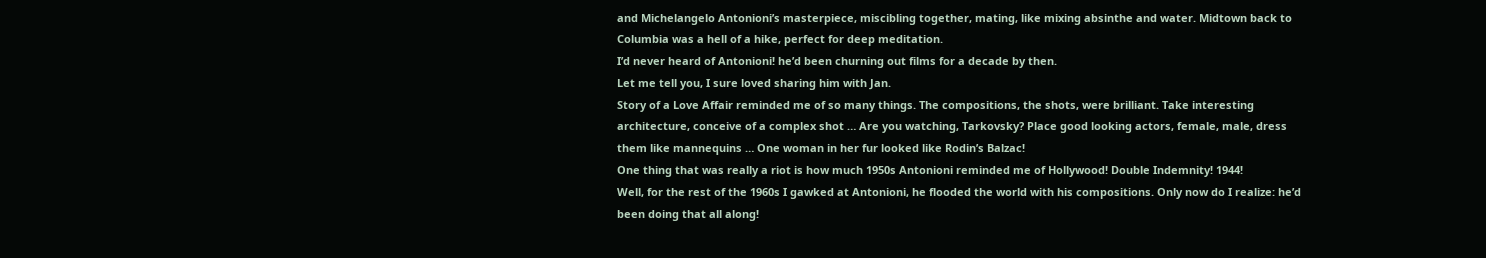and Michelangelo Antonioni’s masterpiece, miscibling together, mating, like mixing absinthe and water. Midtown back to Columbia was a hell of a hike, perfect for deep meditation.
I’d never heard of Antonioni! he’d been churning out films for a decade by then.
Let me tell you, I sure loved sharing him with Jan.
Story of a Love Affair reminded me of so many things. The compositions, the shots, were brilliant. Take interesting architecture, conceive of a complex shot … Are you watching, Tarkovsky? Place good looking actors, female, male, dress them like mannequins … One woman in her fur looked like Rodin’s Balzac!
One thing that was really a riot is how much 1950s Antonioni reminded me of Hollywood! Double Indemnity! 1944!
Well, for the rest of the 1960s I gawked at Antonioni, he flooded the world with his compositions. Only now do I realize: he’d been doing that all along!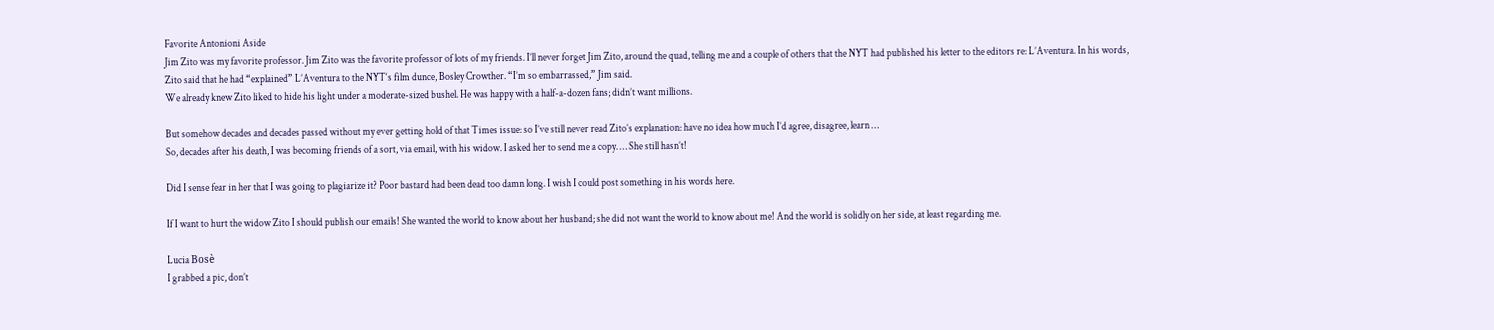Favorite Antonioni Aside
Jim Zito was my favorite professor. Jim Zito was the favorite professor of lots of my friends. I’ll never forget Jim Zito, around the quad, telling me and a couple of others that the NYT had published his letter to the editors re: L’Aventura. In his words, Zito said that he had “explained” L’Aventura to the NYT‘s film dunce, Bosley Crowther. “I’m so embarrassed,” Jim said.
We already knew Zito liked to hide his light under a moderate-sized bushel. He was happy with a half-a-dozen fans; didn’t want millions.

But somehow decades and decades passed without my ever getting hold of that Times issue: so I’ve still never read Zito’s explanation: have no idea how much I’d agree, disagree, learn …
So, decades after his death, I was becoming friends of a sort, via email, with his widow. I asked her to send me a copy. … She still hasn’t!

Did I sense fear in her that I was going to plagiarize it? Poor bastard had been dead too damn long. I wish I could post something in his words here.

If I want to hurt the widow Zito I should publish our emails! She wanted the world to know about her husband; she did not want the world to know about me! And the world is solidly on her side, at least regarding me.

Lucia Bosè
I grabbed a pic, don’t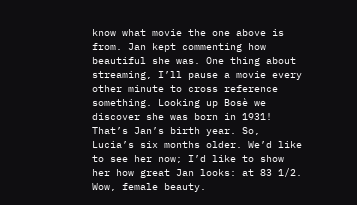know what movie the one above is from. Jan kept commenting how beautiful she was. One thing about streaming, I’ll pause a movie every other minute to cross reference something. Looking up Bosè we discover she was born in 1931! That’s Jan’s birth year. So, Lucia’s six months older. We’d like to see her now; I’d like to show her how great Jan looks: at 83 1/2. Wow, female beauty.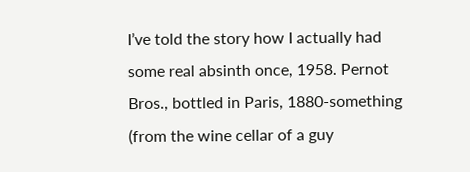I’ve told the story how I actually had some real absinth once, 1958. Pernot Bros., bottled in Paris, 1880-something (from the wine cellar of a guy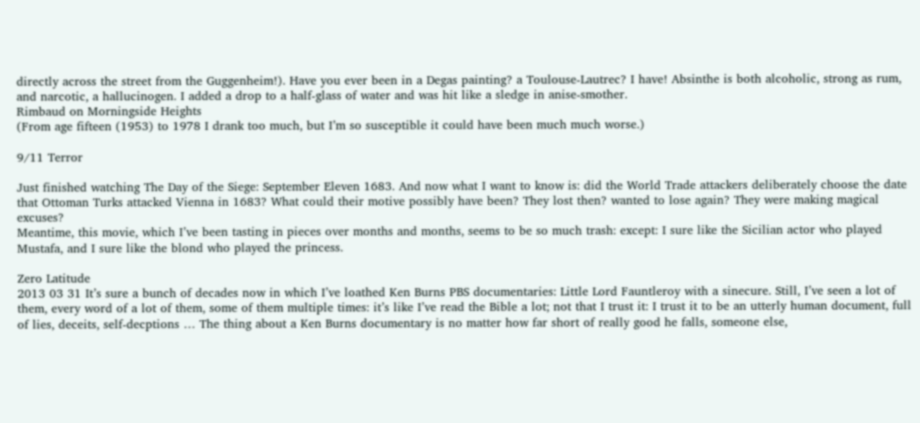directly across the street from the Guggenheim!). Have you ever been in a Degas painting? a Toulouse-Lautrec? I have! Absinthe is both alcoholic, strong as rum, and narcotic, a hallucinogen. I added a drop to a half-glass of water and was hit like a sledge in anise-smother.
Rimbaud on Morningside Heights
(From age fifteen (1953) to 1978 I drank too much, but I’m so susceptible it could have been much much worse.)

9/11 Terror

Just finished watching The Day of the Siege: September Eleven 1683. And now what I want to know is: did the World Trade attackers deliberately choose the date that Ottoman Turks attacked Vienna in 1683? What could their motive possibly have been? They lost then? wanted to lose again? They were making magical excuses?
Meantime, this movie, which I’ve been tasting in pieces over months and months, seems to be so much trash: except: I sure like the Sicilian actor who played Mustafa, and I sure like the blond who played the princess.

Zero Latitude
2013 03 31 It’s sure a bunch of decades now in which I’ve loathed Ken Burns PBS documentaries: Little Lord Fauntleroy with a sinecure. Still, I’ve seen a lot of them, every word of a lot of them, some of them multiple times: it’s like I’ve read the Bible a lot; not that I trust it: I trust it to be an utterly human document, full of lies, deceits, self-decptions … The thing about a Ken Burns documentary is no matter how far short of really good he falls, someone else,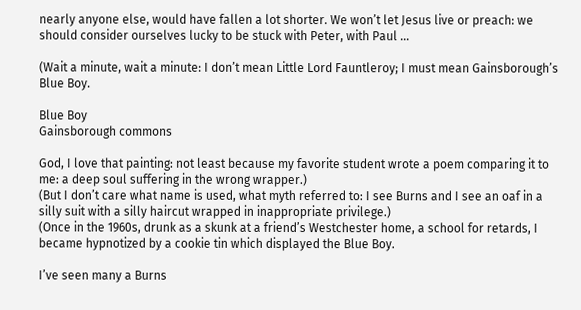nearly anyone else, would have fallen a lot shorter. We won’t let Jesus live or preach: we should consider ourselves lucky to be stuck with Peter, with Paul …

(Wait a minute, wait a minute: I don’t mean Little Lord Fauntleroy; I must mean Gainsborough’s Blue Boy.

Blue Boy
Gainsborough commons

God, I love that painting: not least because my favorite student wrote a poem comparing it to me: a deep soul suffering in the wrong wrapper.)
(But I don’t care what name is used, what myth referred to: I see Burns and I see an oaf in a silly suit with a silly haircut wrapped in inappropriate privilege.)
(Once in the 1960s, drunk as a skunk at a friend’s Westchester home, a school for retards, I became hypnotized by a cookie tin which displayed the Blue Boy.

I’ve seen many a Burns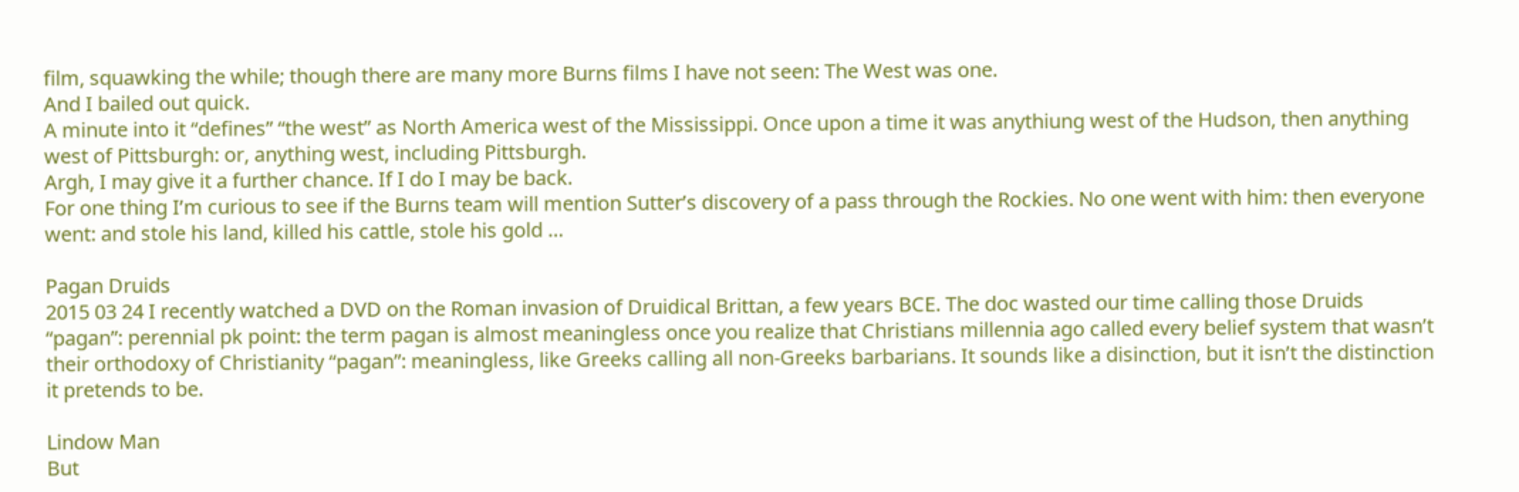film, squawking the while; though there are many more Burns films I have not seen: The West was one.
And I bailed out quick.
A minute into it “defines” “the west” as North America west of the Mississippi. Once upon a time it was anythiung west of the Hudson, then anything west of Pittsburgh: or, anything west, including Pittsburgh.
Argh, I may give it a further chance. If I do I may be back.
For one thing I’m curious to see if the Burns team will mention Sutter’s discovery of a pass through the Rockies. No one went with him: then everyone went: and stole his land, killed his cattle, stole his gold …

Pagan Druids
2015 03 24 I recently watched a DVD on the Roman invasion of Druidical Brittan, a few years BCE. The doc wasted our time calling those Druids “pagan”: perennial pk point: the term pagan is almost meaningless once you realize that Christians millennia ago called every belief system that wasn’t their orthodoxy of Christianity “pagan”: meaningless, like Greeks calling all non-Greeks barbarians. It sounds like a disinction, but it isn’t the distinction it pretends to be.

Lindow Man
But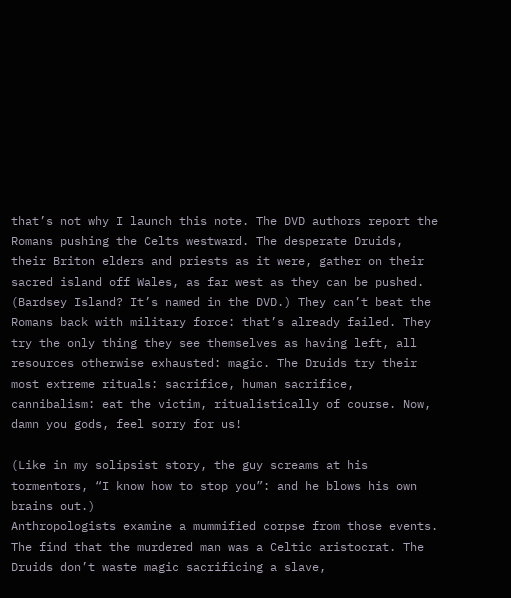that’s not why I launch this note. The DVD authors report the Romans pushing the Celts westward. The desperate Druids, their Briton elders and priests as it were, gather on their sacred island off Wales, as far west as they can be pushed. (Bardsey Island? It’s named in the DVD.) They can’t beat the Romans back with military force: that’s already failed. They try the only thing they see themselves as having left, all resources otherwise exhausted: magic. The Druids try their most extreme rituals: sacrifice, human sacrifice, cannibalism: eat the victim, ritualistically of course. Now, damn you gods, feel sorry for us!

(Like in my solipsist story, the guy screams at his tormentors, “I know how to stop you”: and he blows his own brains out.)
Anthropologists examine a mummified corpse from those events. The find that the murdered man was a Celtic aristocrat. The Druids don’t waste magic sacrificing a slave,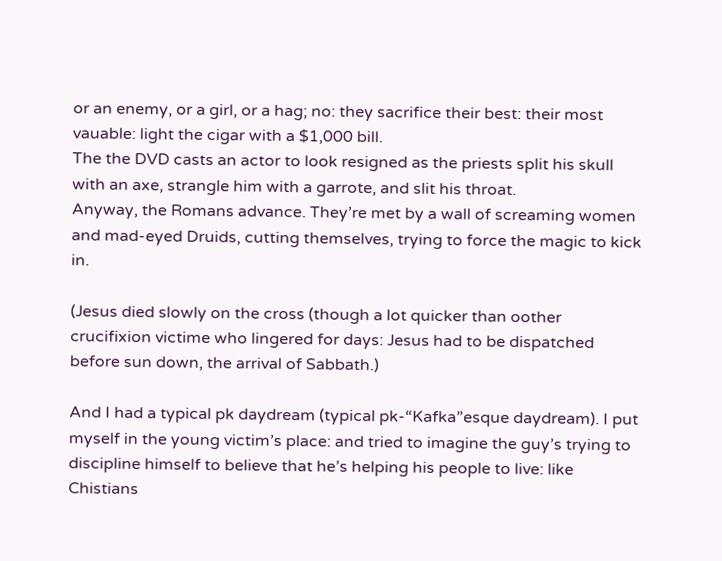or an enemy, or a girl, or a hag; no: they sacrifice their best: their most vauable: light the cigar with a $1,000 bill.
The the DVD casts an actor to look resigned as the priests split his skull with an axe, strangle him with a garrote, and slit his throat.
Anyway, the Romans advance. They’re met by a wall of screaming women and mad-eyed Druids, cutting themselves, trying to force the magic to kick in.

(Jesus died slowly on the cross (though a lot quicker than oother crucifixion victime who lingered for days: Jesus had to be dispatched before sun down, the arrival of Sabbath.)

And I had a typical pk daydream (typical pk-“Kafka”esque daydream). I put myself in the young victim’s place: and tried to imagine the guy’s trying to discipline himself to believe that he’s helping his people to live: like Chistians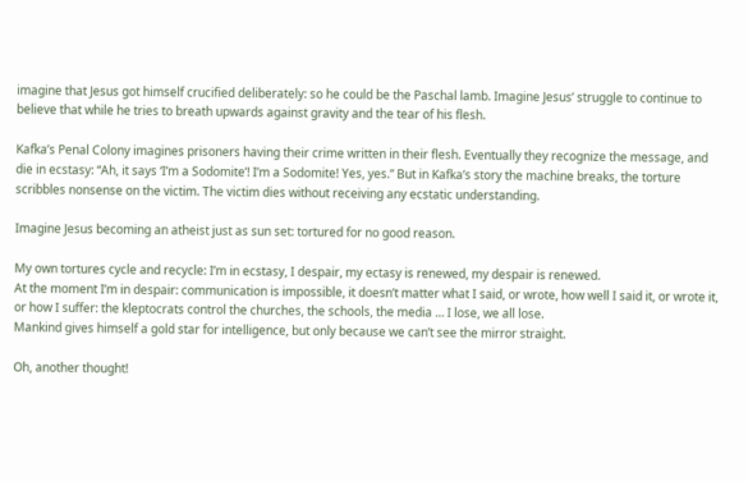imagine that Jesus got himself crucified deliberately: so he could be the Paschal lamb. Imagine Jesus’ struggle to continue to believe that while he tries to breath upwards against gravity and the tear of his flesh.

Kafka’s Penal Colony imagines prisoners having their crime written in their flesh. Eventually they recognize the message, and die in ecstasy: “Ah, it says ‘I’m a Sodomite’! I’m a Sodomite! Yes, yes.” But in Kafka’s story the machine breaks, the torture scribbles nonsense on the victim. The victim dies without receiving any ecstatic understanding.

Imagine Jesus becoming an atheist just as sun set: tortured for no good reason.

My own tortures cycle and recycle: I’m in ecstasy, I despair, my ectasy is renewed, my despair is renewed.
At the moment I’m in despair: communication is impossible, it doesn’t matter what I said, or wrote, how well I said it, or wrote it, or how I suffer: the kleptocrats control the churches, the schools, the media … I lose, we all lose.
Mankind gives himself a gold star for intelligence, but only because we can’t see the mirror straight.

Oh, another thought!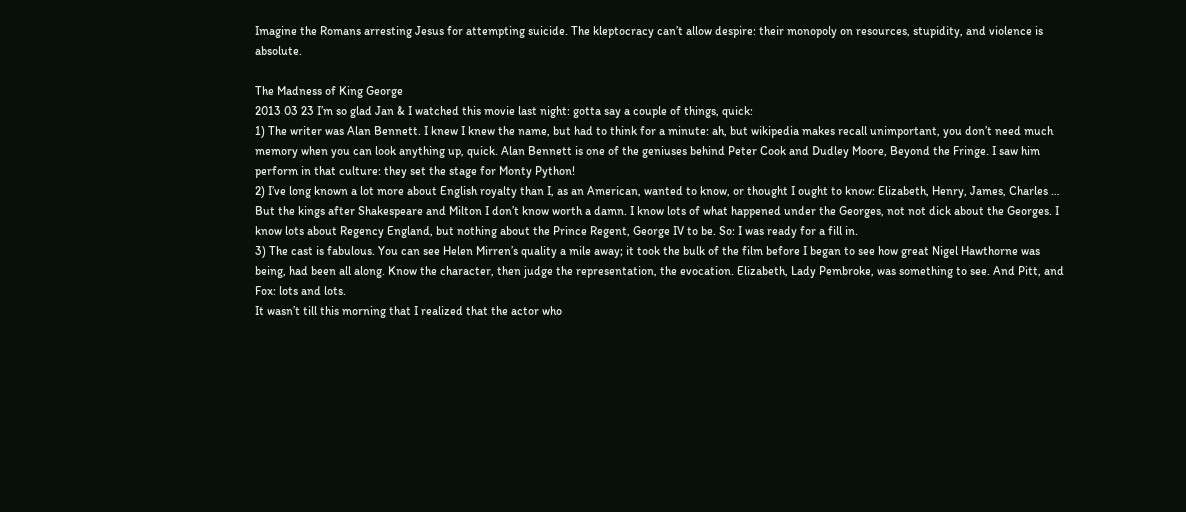Imagine the Romans arresting Jesus for attempting suicide. The kleptocracy can’t allow despire: their monopoly on resources, stupidity, and violence is absolute.

The Madness of King George
2013 03 23 I’m so glad Jan & I watched this movie last night: gotta say a couple of things, quick:
1) The writer was Alan Bennett. I knew I knew the name, but had to think for a minute: ah, but wikipedia makes recall unimportant, you don’t need much memory when you can look anything up, quick. Alan Bennett is one of the geniuses behind Peter Cook and Dudley Moore, Beyond the Fringe. I saw him perform in that culture: they set the stage for Monty Python!
2) I’ve long known a lot more about English royalty than I, as an American, wanted to know, or thought I ought to know: Elizabeth, Henry, James, Charles … But the kings after Shakespeare and Milton I don’t know worth a damn. I know lots of what happened under the Georges, not not dick about the Georges. I know lots about Regency England, but nothing about the Prince Regent, George IV to be. So: I was ready for a fill in.
3) The cast is fabulous. You can see Helen Mirren’s quality a mile away; it took the bulk of the film before I began to see how great Nigel Hawthorne was being, had been all along. Know the character, then judge the representation, the evocation. Elizabeth, Lady Pembroke, was something to see. And Pitt, and Fox: lots and lots.
It wasn’t till this morning that I realized that the actor who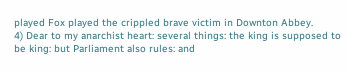played Fox played the crippled brave victim in Downton Abbey.
4) Dear to my anarchist heart: several things: the king is supposed to be king: but Parliament also rules: and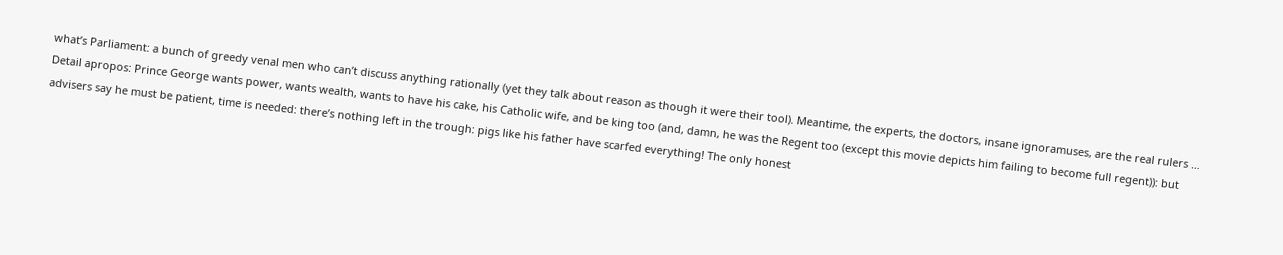what’s Parliament: a bunch of greedy venal men who can’t discuss anything rationally (yet they talk about reason as though it were their tool). Meantime, the experts, the doctors, insane ignoramuses, are the real rulers …
Detail apropos: Prince George wants power, wants wealth, wants to have his cake, his Catholic wife, and be king too (and, damn, he was the Regent too (except this movie depicts him failing to become full regent)): but advisers say he must be patient, time is needed: there’s nothing left in the trough: pigs like his father have scarfed everything! The only honest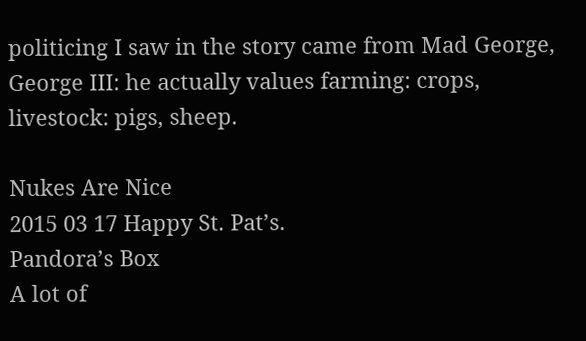politicing I saw in the story came from Mad George, George III: he actually values farming: crops, livestock: pigs, sheep.

Nukes Are Nice
2015 03 17 Happy St. Pat’s.
Pandora’s Box
A lot of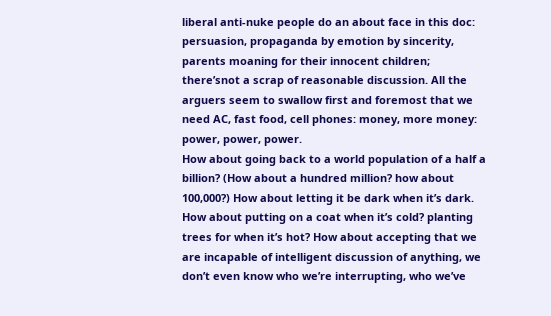liberal anti-nuke people do an about face in this doc: persuasion, propaganda by emotion by sincerity, parents moaning for their innocent children; there’snot a scrap of reasonable discussion. All the arguers seem to swallow first and foremost that we need AC, fast food, cell phones: money, more money: power, power, power.
How about going back to a world population of a half a billion? (How about a hundred million? how about 100,000?) How about letting it be dark when it’s dark. How about putting on a coat when it’s cold? planting trees for when it’s hot? How about accepting that we are incapable of intelligent discussion of anything, we don’t even know who we’re interrupting, who we’ve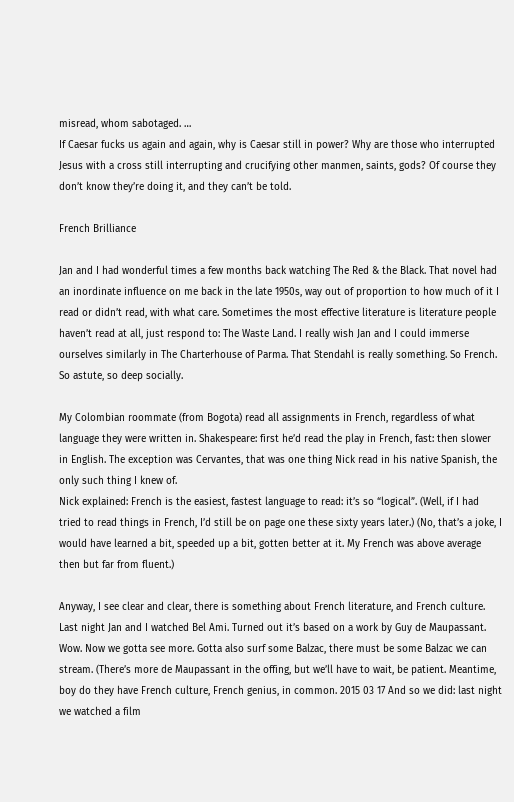misread, whom sabotaged. …
If Caesar fucks us again and again, why is Caesar still in power? Why are those who interrupted Jesus with a cross still interrupting and crucifying other manmen, saints, gods? Of course they don’t know they’re doing it, and they can’t be told.

French Brilliance

Jan and I had wonderful times a few months back watching The Red & the Black. That novel had an inordinate influence on me back in the late 1950s, way out of proportion to how much of it I read or didn’t read, with what care. Sometimes the most effective literature is literature people haven’t read at all, just respond to: The Waste Land. I really wish Jan and I could immerse ourselves similarly in The Charterhouse of Parma. That Stendahl is really something. So French. So astute, so deep socially.

My Colombian roommate (from Bogota) read all assignments in French, regardless of what language they were written in. Shakespeare: first he’d read the play in French, fast: then slower in English. The exception was Cervantes, that was one thing Nick read in his native Spanish, the only such thing I knew of.
Nick explained: French is the easiest, fastest language to read: it’s so “logical”. (Well, if I had tried to read things in French, I’d still be on page one these sixty years later.) (No, that’s a joke, I would have learned a bit, speeded up a bit, gotten better at it. My French was above average then but far from fluent.)

Anyway, I see clear and clear, there is something about French literature, and French culture. Last night Jan and I watched Bel Ami. Turned out it’s based on a work by Guy de Maupassant. Wow. Now we gotta see more. Gotta also surf some Balzac, there must be some Balzac we can stream. (There’s more de Maupassant in the offing, but we’ll have to wait, be patient. Meantime, boy do they have French culture, French genius, in common. 2015 03 17 And so we did: last night we watched a film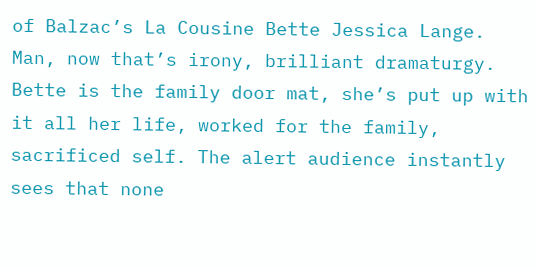of Balzac’s La Cousine Bette Jessica Lange. Man, now that’s irony, brilliant dramaturgy. Bette is the family door mat, she’s put up with it all her life, worked for the family, sacrificed self. The alert audience instantly sees that none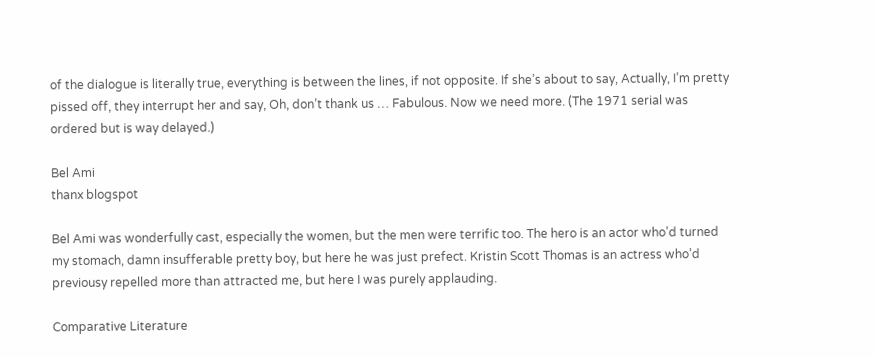of the dialogue is literally true, everything is between the lines, if not opposite. If she’s about to say, Actually, I’m pretty pissed off, they interrupt her and say, Oh, don’t thank us … Fabulous. Now we need more. (The 1971 serial was ordered but is way delayed.)

Bel Ami
thanx blogspot

Bel Ami was wonderfully cast, especially the women, but the men were terrific too. The hero is an actor who’d turned my stomach, damn insufferable pretty boy, but here he was just prefect. Kristin Scott Thomas is an actress who’d previousy repelled more than attracted me, but here I was purely applauding.

Comparative Literature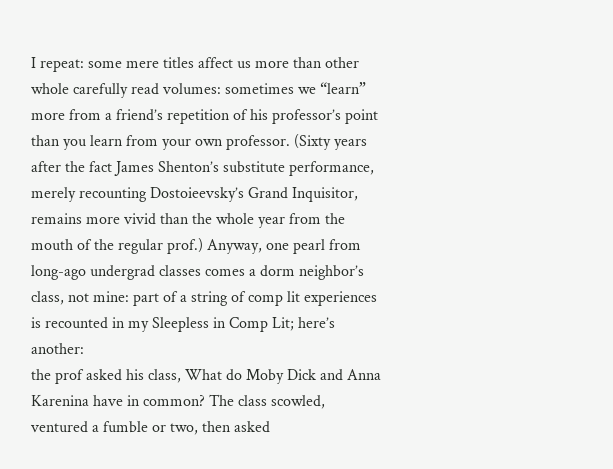I repeat: some mere titles affect us more than other whole carefully read volumes: sometimes we “learn” more from a friend’s repetition of his professor’s point than you learn from your own professor. (Sixty years after the fact James Shenton’s substitute performance, merely recounting Dostoieevsky’s Grand Inquisitor, remains more vivid than the whole year from the mouth of the regular prof.) Anyway, one pearl from long-ago undergrad classes comes a dorm neighbor’s class, not mine: part of a string of comp lit experiences is recounted in my Sleepless in Comp Lit; here’s another:
the prof asked his class, What do Moby Dick and Anna Karenina have in common? The class scowled, ventured a fumble or two, then asked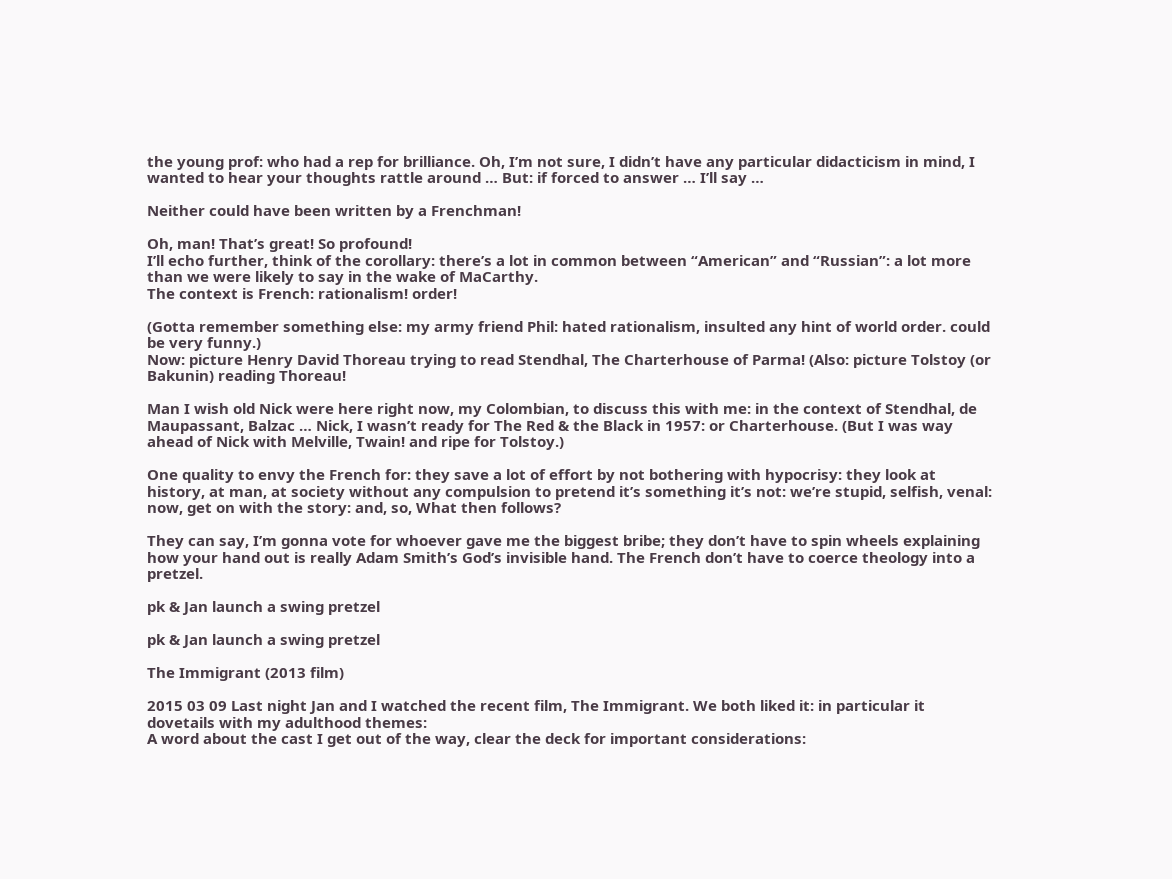the young prof: who had a rep for brilliance. Oh, I’m not sure, I didn’t have any particular didacticism in mind, I wanted to hear your thoughts rattle around … But: if forced to answer … I’ll say …

Neither could have been written by a Frenchman!

Oh, man! That’s great! So profound!
I’ll echo further, think of the corollary: there’s a lot in common between “American” and “Russian”: a lot more than we were likely to say in the wake of MaCarthy.
The context is French: rationalism! order!

(Gotta remember something else: my army friend Phil: hated rationalism, insulted any hint of world order. could be very funny.)
Now: picture Henry David Thoreau trying to read Stendhal, The Charterhouse of Parma! (Also: picture Tolstoy (or Bakunin) reading Thoreau!

Man I wish old Nick were here right now, my Colombian, to discuss this with me: in the context of Stendhal, de Maupassant, Balzac … Nick, I wasn’t ready for The Red & the Black in 1957: or Charterhouse. (But I was way ahead of Nick with Melville, Twain! and ripe for Tolstoy.)

One quality to envy the French for: they save a lot of effort by not bothering with hypocrisy: they look at history, at man, at society without any compulsion to pretend it’s something it’s not: we’re stupid, selfish, venal: now, get on with the story: and, so, What then follows?

They can say, I’m gonna vote for whoever gave me the biggest bribe; they don’t have to spin wheels explaining how your hand out is really Adam Smith’s God’s invisible hand. The French don’t have to coerce theology into a pretzel.

pk & Jan launch a swing pretzel

pk & Jan launch a swing pretzel

The Immigrant (2013 film)

2015 03 09 Last night Jan and I watched the recent film, The Immigrant. We both liked it: in particular it dovetails with my adulthood themes:
A word about the cast I get out of the way, clear the deck for important considerations: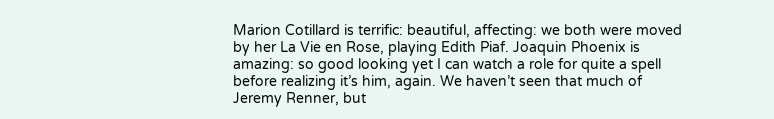Marion Cotillard is terrific: beautiful, affecting: we both were moved by her La Vie en Rose, playing Edith Piaf. Joaquin Phoenix is amazing: so good looking yet I can watch a role for quite a spell before realizing it’s him, again. We haven’t seen that much of Jeremy Renner, but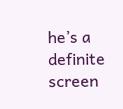he’s a definite screen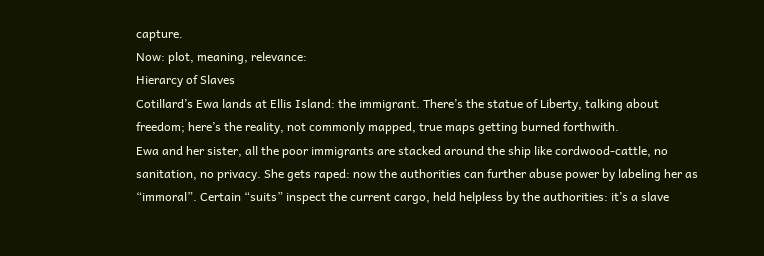capture.
Now: plot, meaning, relevance:
Hierarcy of Slaves
Cotillard’s Ewa lands at Ellis Island: the immigrant. There’s the statue of Liberty, talking about freedom; here’s the reality, not commonly mapped, true maps getting burned forthwith.
Ewa and her sister, all the poor immigrants are stacked around the ship like cordwood-cattle, no sanitation, no privacy. She gets raped: now the authorities can further abuse power by labeling her as “immoral”. Certain “suits” inspect the current cargo, held helpless by the authorities: it’s a slave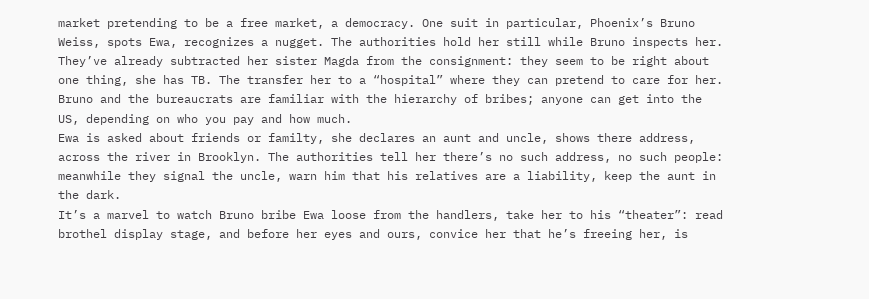market pretending to be a free market, a democracy. One suit in particular, Phoenix’s Bruno Weiss, spots Ewa, recognizes a nugget. The authorities hold her still while Bruno inspects her. They’ve already subtracted her sister Magda from the consignment: they seem to be right about one thing, she has TB. The transfer her to a “hospital” where they can pretend to care for her. Bruno and the bureaucrats are familiar with the hierarchy of bribes; anyone can get into the US, depending on who you pay and how much.
Ewa is asked about friends or familty, she declares an aunt and uncle, shows there address, across the river in Brooklyn. The authorities tell her there’s no such address, no such people: meanwhile they signal the uncle, warn him that his relatives are a liability, keep the aunt in the dark.
It’s a marvel to watch Bruno bribe Ewa loose from the handlers, take her to his “theater”: read brothel display stage, and before her eyes and ours, convice her that he’s freeing her, is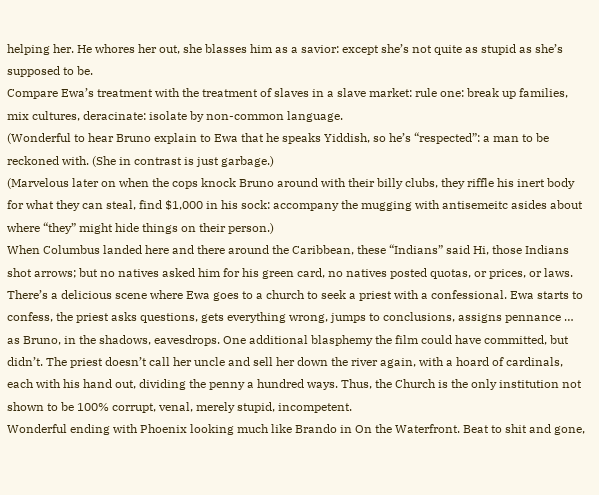helping her. He whores her out, she blasses him as a savior: except she’s not quite as stupid as she’s supposed to be.
Compare Ewa’s treatment with the treatment of slaves in a slave market: rule one: break up families, mix cultures, deracinate: isolate by non-common language.
(Wonderful to hear Bruno explain to Ewa that he speaks Yiddish, so he’s “respected”: a man to be reckoned with. (She in contrast is just garbage.)
(Marvelous later on when the cops knock Bruno around with their billy clubs, they riffle his inert body for what they can steal, find $1,000 in his sock: accompany the mugging with antisemeitc asides about where “they” might hide things on their person.)
When Columbus landed here and there around the Caribbean, these “Indians” said Hi, those Indians shot arrows; but no natives asked him for his green card, no natives posted quotas, or prices, or laws.
There’s a delicious scene where Ewa goes to a church to seek a priest with a confessional. Ewa starts to confess, the priest asks questions, gets everything wrong, jumps to conclusions, assigns pennance … as Bruno, in the shadows, eavesdrops. One additional blasphemy the film could have committed, but didn’t. The priest doesn’t call her uncle and sell her down the river again, with a hoard of cardinals, each with his hand out, dividing the penny a hundred ways. Thus, the Church is the only institution not shown to be 100% corrupt, venal, merely stupid, incompetent.
Wonderful ending with Phoenix looking much like Brando in On the Waterfront. Beat to shit and gone,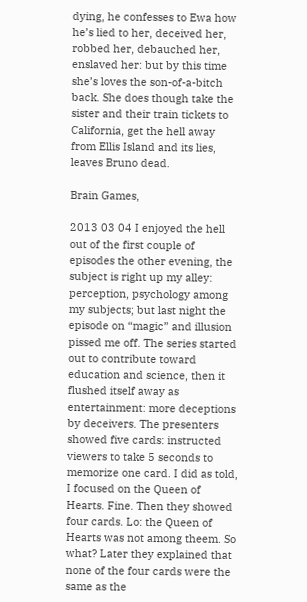dying, he confesses to Ewa how he’s lied to her, deceived her, robbed her, debauched her, enslaved her: but by this time she’s loves the son-of-a-bitch back. She does though take the sister and their train tickets to California, get the hell away from Ellis Island and its lies, leaves Bruno dead.

Brain Games,

2013 03 04 I enjoyed the hell out of the first couple of episodes the other evening, the subject is right up my alley: perception, psychology among my subjects; but last night the episode on “magic” and illusion pissed me off. The series started out to contribute toward education and science, then it flushed itself away as entertainment: more deceptions by deceivers. The presenters showed five cards: instructed viewers to take 5 seconds to memorize one card. I did as told, I focused on the Queen of Hearts. Fine. Then they showed four cards. Lo: the Queen of Hearts was not among theem. So what? Later they explained that none of the four cards were the same as the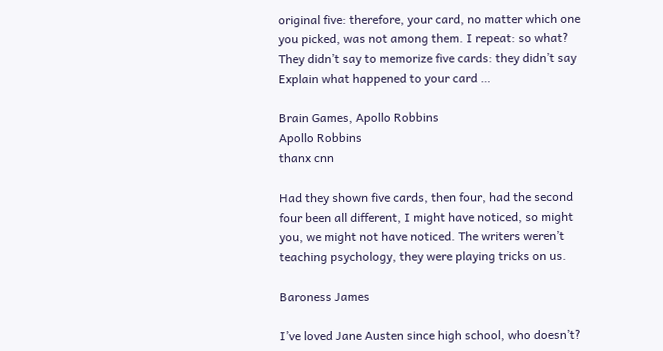original five: therefore, your card, no matter which one you picked, was not among them. I repeat: so what? They didn’t say to memorize five cards: they didn’t say Explain what happened to your card …

Brain Games, Apollo Robbins
Apollo Robbins
thanx cnn

Had they shown five cards, then four, had the second four been all different, I might have noticed, so might you, we might not have noticed. The writers weren’t teaching psychology, they were playing tricks on us.

Baroness James

I’ve loved Jane Austen since high school, who doesn’t?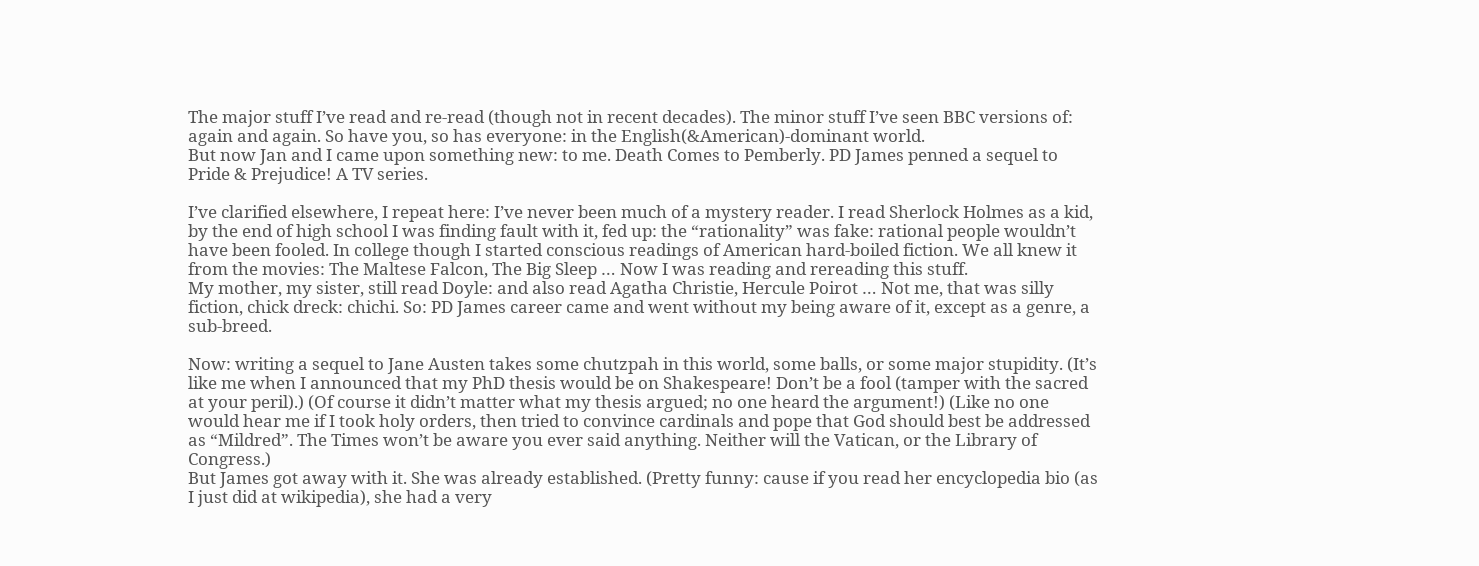The major stuff I’ve read and re-read (though not in recent decades). The minor stuff I’ve seen BBC versions of: again and again. So have you, so has everyone: in the English(&American)-dominant world.
But now Jan and I came upon something new: to me. Death Comes to Pemberly. PD James penned a sequel to Pride & Prejudice! A TV series.

I’ve clarified elsewhere, I repeat here: I’ve never been much of a mystery reader. I read Sherlock Holmes as a kid, by the end of high school I was finding fault with it, fed up: the “rationality” was fake: rational people wouldn’t have been fooled. In college though I started conscious readings of American hard-boiled fiction. We all knew it from the movies: The Maltese Falcon, The Big Sleep … Now I was reading and rereading this stuff.
My mother, my sister, still read Doyle: and also read Agatha Christie, Hercule Poirot … Not me, that was silly fiction, chick dreck: chichi. So: PD James career came and went without my being aware of it, except as a genre, a sub-breed.

Now: writing a sequel to Jane Austen takes some chutzpah in this world, some balls, or some major stupidity. (It’s like me when I announced that my PhD thesis would be on Shakespeare! Don’t be a fool (tamper with the sacred at your peril).) (Of course it didn’t matter what my thesis argued; no one heard the argument!) (Like no one would hear me if I took holy orders, then tried to convince cardinals and pope that God should best be addressed as “Mildred”. The Times won’t be aware you ever said anything. Neither will the Vatican, or the Library of Congress.)
But James got away with it. She was already established. (Pretty funny: cause if you read her encyclopedia bio (as I just did at wikipedia), she had a very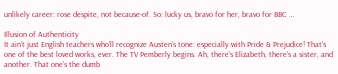unlikely career: rose despite, not because-of. So: lucky us, bravo for her, bravo for BBC …

Illusion of Authenticity
It ain’t just English teachers who’ll recognize Austen’s tone: especially with Pride & Prejudice! That’s one of the best loved works, ever. The TV Pemberly begins. Ah, there’s Elizabeth, there’s a sister, and another. That one’s the dumb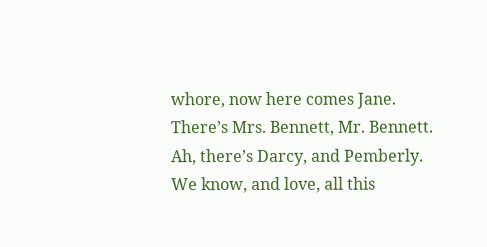whore, now here comes Jane. There’s Mrs. Bennett, Mr. Bennett. Ah, there’s Darcy, and Pemberly. We know, and love, all this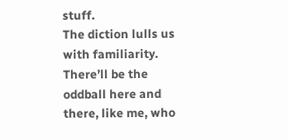stuff.
The diction lulls us with familiarity. There’ll be the oddball here and there, like me, who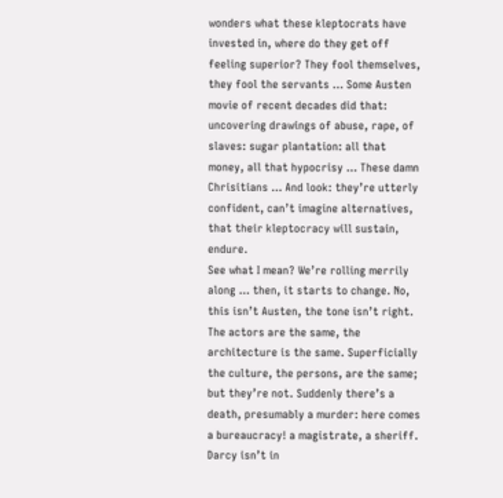wonders what these kleptocrats have invested in, where do they get off feeling superior? They fool themselves, they fool the servants … Some Austen movie of recent decades did that: uncovering drawings of abuse, rape, of slaves: sugar plantation: all that money, all that hypocrisy … These damn Chrisitians … And look: they’re utterly confident, can’t imagine alternatives, that their kleptocracy will sustain, endure.
See what I mean? We’re rolling merrily along … then, it starts to change. No, this isn’t Austen, the tone isn’t right. The actors are the same, the architecture is the same. Superficially the culture, the persons, are the same; but they’re not. Suddenly there’s a death, presumably a murder: here comes a bureaucracy! a magistrate, a sheriff. Darcy isn’t in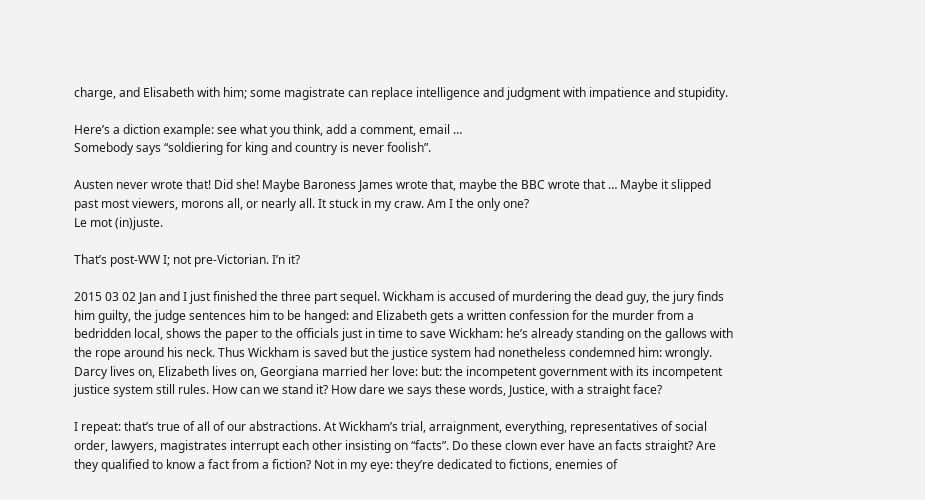charge, and Elisabeth with him; some magistrate can replace intelligence and judgment with impatience and stupidity.

Here’s a diction example: see what you think, add a comment, email …
Somebody says “soldiering for king and country is never foolish”.

Austen never wrote that! Did she! Maybe Baroness James wrote that, maybe the BBC wrote that … Maybe it slipped past most viewers, morons all, or nearly all. It stuck in my craw. Am I the only one?
Le mot (in)juste.

That’s post-WW I; not pre-Victorian. I’n it?

2015 03 02 Jan and I just finished the three part sequel. Wickham is accused of murdering the dead guy, the jury finds him guilty, the judge sentences him to be hanged: and Elizabeth gets a written confession for the murder from a bedridden local, shows the paper to the officials just in time to save Wickham: he’s already standing on the gallows with the rope around his neck. Thus Wickham is saved but the justice system had nonetheless condemned him: wrongly. Darcy lives on, Elizabeth lives on, Georgiana married her love: but: the incompetent government with its incompetent justice system still rules. How can we stand it? How dare we says these words, Justice, with a straight face?

I repeat: that’s true of all of our abstractions. At Wickham’s trial, arraignment, everything, representatives of social order, lawyers, magistrates interrupt each other insisting on “facts”. Do these clown ever have an facts straight? Are they qualified to know a fact from a fiction? Not in my eye: they’re dedicated to fictions, enemies of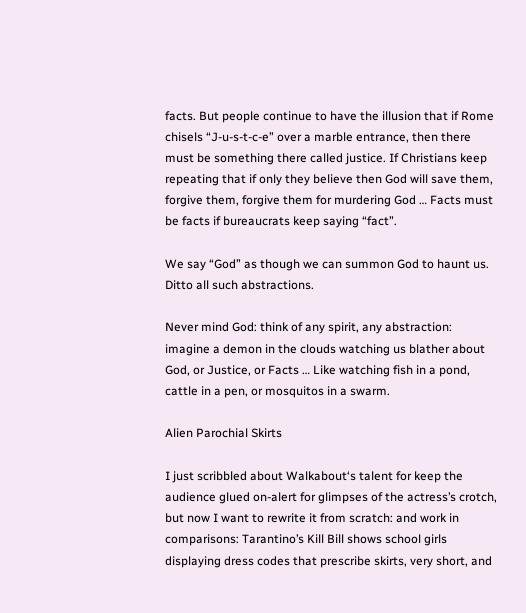facts. But people continue to have the illusion that if Rome chisels “J-u-s-t-c-e” over a marble entrance, then there must be something there called justice. If Christians keep repeating that if only they believe then God will save them, forgive them, forgive them for murdering God … Facts must be facts if bureaucrats keep saying “fact”.

We say “God” as though we can summon God to haunt us. Ditto all such abstractions.

Never mind God: think of any spirit, any abstraction: imagine a demon in the clouds watching us blather about God, or Justice, or Facts … Like watching fish in a pond, cattle in a pen, or mosquitos in a swarm.

Alien Parochial Skirts

I just scribbled about Walkabout‘s talent for keep the audience glued on-alert for glimpses of the actress’s crotch, but now I want to rewrite it from scratch: and work in comparisons: Tarantino’s Kill Bill shows school girls displaying dress codes that prescribe skirts, very short, and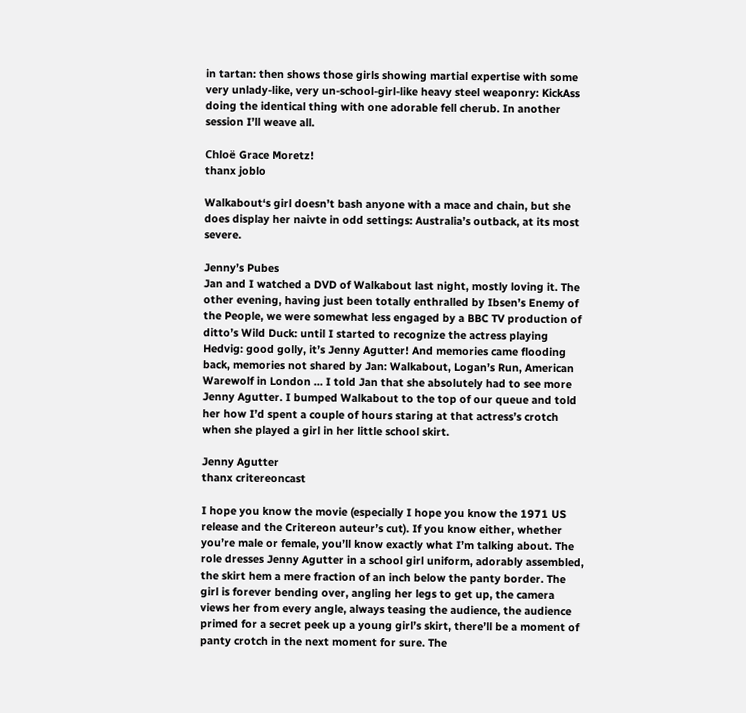in tartan: then shows those girls showing martial expertise with some very unlady-like, very un-school-girl-like heavy steel weaponry: KickAss doing the identical thing with one adorable fell cherub. In another session I’ll weave all.

Chloë Grace Moretz!
thanx joblo

Walkabout‘s girl doesn’t bash anyone with a mace and chain, but she does display her naivte in odd settings: Australia’s outback, at its most severe.

Jenny’s Pubes
Jan and I watched a DVD of Walkabout last night, mostly loving it. The other evening, having just been totally enthralled by Ibsen’s Enemy of the People, we were somewhat less engaged by a BBC TV production of ditto’s Wild Duck: until I started to recognize the actress playing Hedvig: good golly, it’s Jenny Agutter! And memories came flooding back, memories not shared by Jan: Walkabout, Logan’s Run, American Warewolf in London … I told Jan that she absolutely had to see more Jenny Agutter. I bumped Walkabout to the top of our queue and told her how I’d spent a couple of hours staring at that actress’s crotch when she played a girl in her little school skirt.

Jenny Agutter
thanx critereoncast

I hope you know the movie (especially I hope you know the 1971 US release and the Critereon auteur’s cut). If you know either, whether you’re male or female, you’ll know exactly what I’m talking about. The role dresses Jenny Agutter in a school girl uniform, adorably assembled, the skirt hem a mere fraction of an inch below the panty border. The girl is forever bending over, angling her legs to get up, the camera views her from every angle, always teasing the audience, the audience primed for a secret peek up a young girl’s skirt, there’ll be a moment of panty crotch in the next moment for sure. The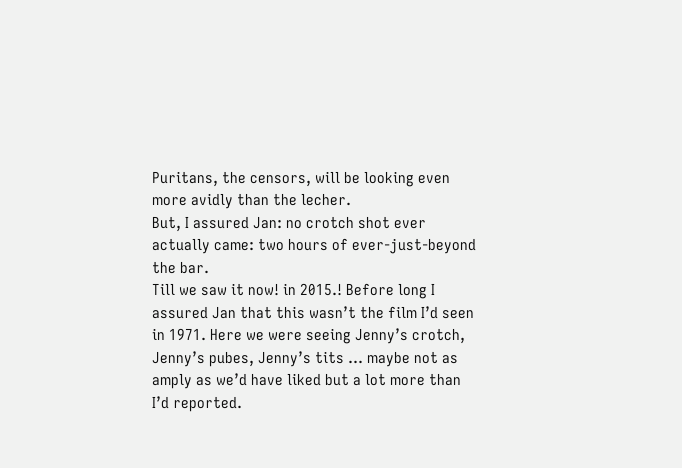Puritans, the censors, will be looking even more avidly than the lecher.
But, I assured Jan: no crotch shot ever actually came: two hours of ever-just-beyond the bar.
Till we saw it now! in 2015.! Before long I assured Jan that this wasn’t the film I’d seen in 1971. Here we were seeing Jenny’s crotch, Jenny’s pubes, Jenny’s tits … maybe not as amply as we’d have liked but a lot more than I’d reported.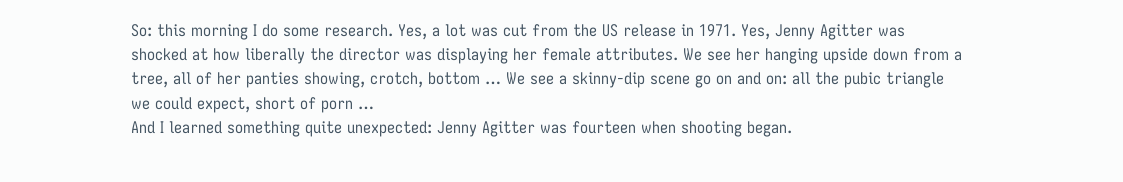So: this morning I do some research. Yes, a lot was cut from the US release in 1971. Yes, Jenny Agitter was shocked at how liberally the director was displaying her female attributes. We see her hanging upside down from a tree, all of her panties showing, crotch, bottom … We see a skinny-dip scene go on and on: all the pubic triangle we could expect, short of porn …
And I learned something quite unexpected: Jenny Agitter was fourteen when shooting began.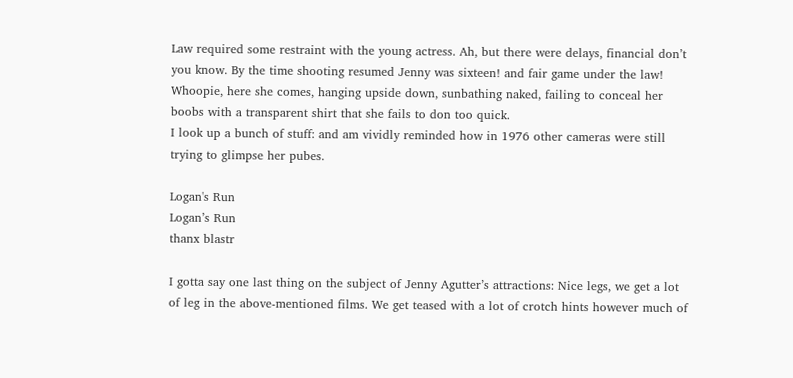Law required some restraint with the young actress. Ah, but there were delays, financial don’t you know. By the time shooting resumed Jenny was sixteen! and fair game under the law! Whoopie, here she comes, hanging upside down, sunbathing naked, failing to conceal her boobs with a transparent shirt that she fails to don too quick.
I look up a bunch of stuff: and am vividly reminded how in 1976 other cameras were still trying to glimpse her pubes.

Logan's Run
Logan’s Run
thanx blastr

I gotta say one last thing on the subject of Jenny Agutter’s attractions: Nice legs, we get a lot of leg in the above-mentioned films. We get teased with a lot of crotch hints however much of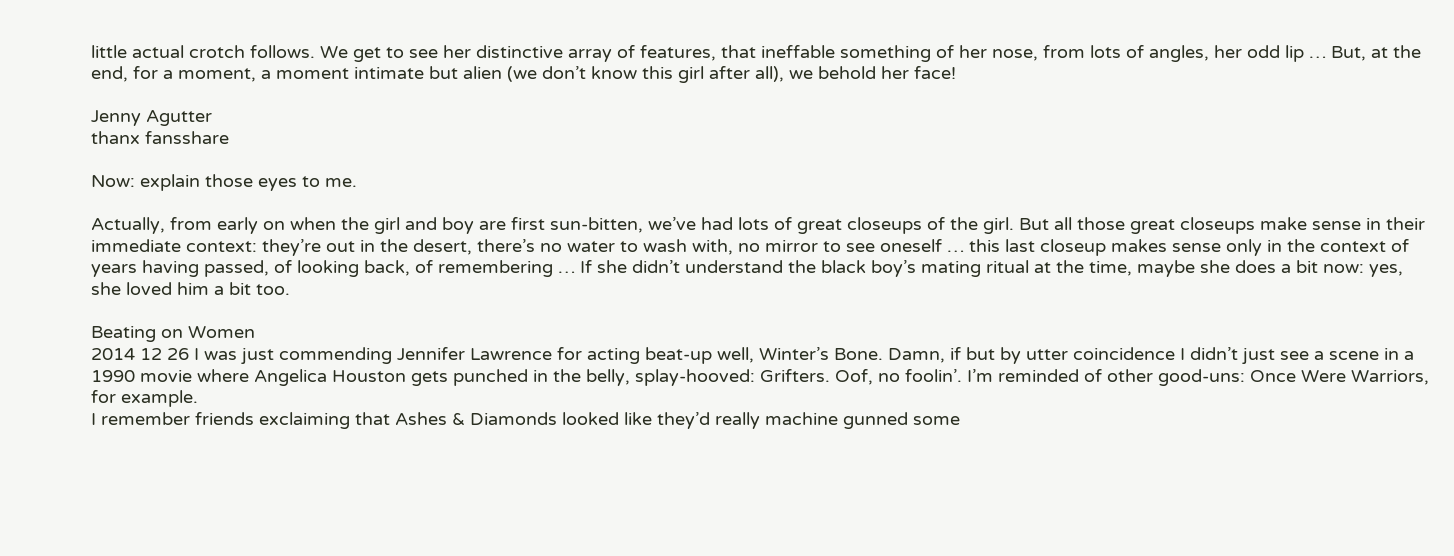little actual crotch follows. We get to see her distinctive array of features, that ineffable something of her nose, from lots of angles, her odd lip … But, at the end, for a moment, a moment intimate but alien (we don’t know this girl after all), we behold her face!

Jenny Agutter
thanx fansshare

Now: explain those eyes to me.

Actually, from early on when the girl and boy are first sun-bitten, we’ve had lots of great closeups of the girl. But all those great closeups make sense in their immediate context: they’re out in the desert, there’s no water to wash with, no mirror to see oneself … this last closeup makes sense only in the context of years having passed, of looking back, of remembering … If she didn’t understand the black boy’s mating ritual at the time, maybe she does a bit now: yes, she loved him a bit too.

Beating on Women
2014 12 26 I was just commending Jennifer Lawrence for acting beat-up well, Winter’s Bone. Damn, if but by utter coincidence I didn’t just see a scene in a 1990 movie where Angelica Houston gets punched in the belly, splay-hooved: Grifters. Oof, no foolin’. I’m reminded of other good-uns: Once Were Warriors, for example.
I remember friends exclaiming that Ashes & Diamonds looked like they’d really machine gunned some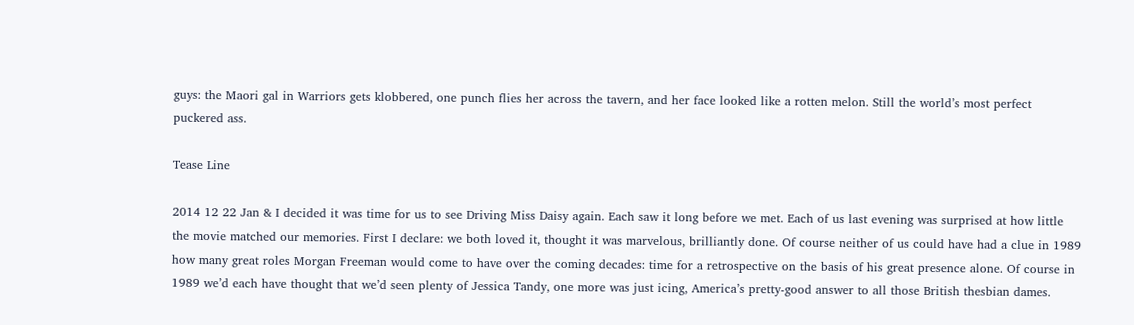guys: the Maori gal in Warriors gets klobbered, one punch flies her across the tavern, and her face looked like a rotten melon. Still the world’s most perfect puckered ass.

Tease Line

2014 12 22 Jan & I decided it was time for us to see Driving Miss Daisy again. Each saw it long before we met. Each of us last evening was surprised at how little the movie matched our memories. First I declare: we both loved it, thought it was marvelous, brilliantly done. Of course neither of us could have had a clue in 1989 how many great roles Morgan Freeman would come to have over the coming decades: time for a retrospective on the basis of his great presence alone. Of course in 1989 we’d each have thought that we’d seen plenty of Jessica Tandy, one more was just icing, America’s pretty-good answer to all those British thesbian dames.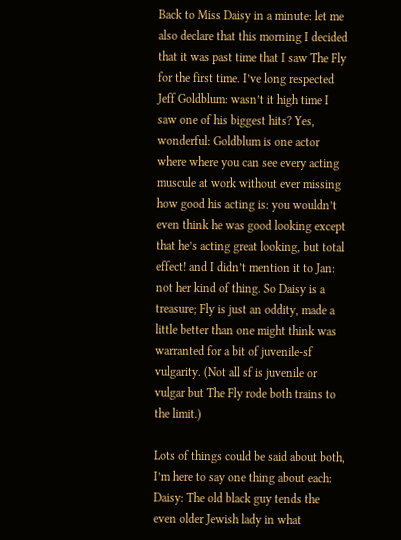Back to Miss Daisy in a minute: let me also declare that this morning I decided that it was past time that I saw The Fly for the first time. I’ve long respected Jeff Goldblum: wasn’t it high time I saw one of his biggest hits? Yes, wonderful: Goldblum is one actor where where you can see every acting muscule at work without ever missing how good his acting is: you wouldn’t even think he was good looking except that he’s acting great looking, but total effect! and I didn’t mention it to Jan: not her kind of thing. So Daisy is a treasure; Fly is just an oddity, made a little better than one might think was warranted for a bit of juvenile-sf vulgarity. (Not all sf is juvenile or vulgar but The Fly rode both trains to the limit.)

Lots of things could be said about both, I’m here to say one thing about each:
Daisy: The old black guy tends the even older Jewish lady in what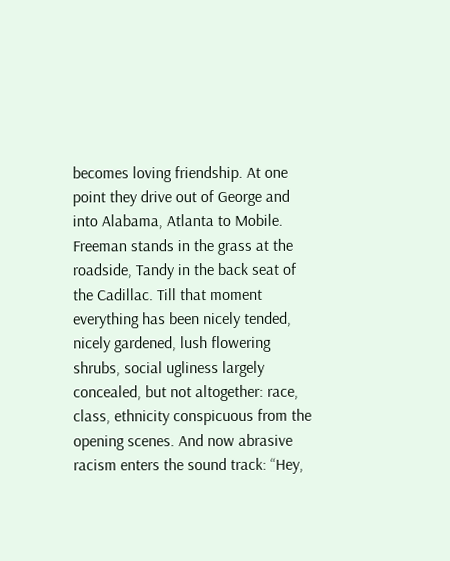becomes loving friendship. At one point they drive out of George and into Alabama, Atlanta to Mobile. Freeman stands in the grass at the roadside, Tandy in the back seat of the Cadillac. Till that moment everything has been nicely tended, nicely gardened, lush flowering shrubs, social ugliness largely concealed, but not altogether: race, class, ethnicity conspicuous from the opening scenes. And now abrasive racism enters the sound track: “Hey,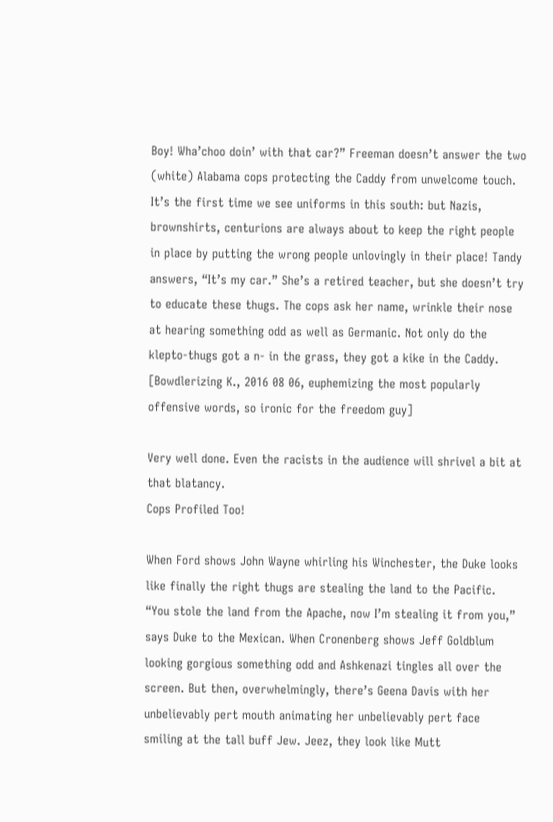Boy! Wha’choo doin’ with that car?” Freeman doesn’t answer the two (white) Alabama cops protecting the Caddy from unwelcome touch. It’s the first time we see uniforms in this south: but Nazis, brownshirts, centurions are always about to keep the right people in place by putting the wrong people unlovingly in their place! Tandy answers, “It’s my car.” She’s a retired teacher, but she doesn’t try to educate these thugs. The cops ask her name, wrinkle their nose at hearing something odd as well as Germanic. Not only do the klepto-thugs got a n- in the grass, they got a kike in the Caddy.
[Bowdlerizing K., 2016 08 06, euphemizing the most popularly offensive words, so ironic for the freedom guy]

Very well done. Even the racists in the audience will shrivel a bit at that blatancy.
Cops Profiled Too!

When Ford shows John Wayne whirling his Winchester, the Duke looks like finally the right thugs are stealing the land to the Pacific. “You stole the land from the Apache, now I’m stealing it from you,” says Duke to the Mexican. When Cronenberg shows Jeff Goldblum looking gorgious something odd and Ashkenazi tingles all over the screen. But then, overwhelmingly, there’s Geena Davis with her unbelievably pert mouth animating her unbelievably pert face smiling at the tall buff Jew. Jeez, they look like Mutt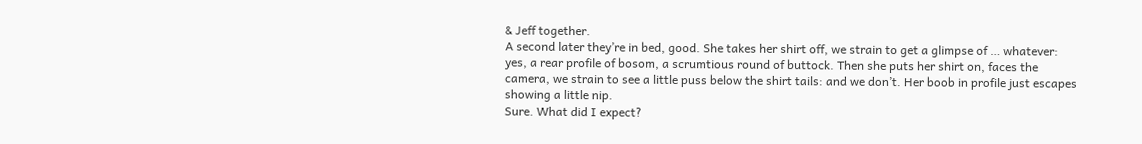& Jeff together.
A second later they’re in bed, good. She takes her shirt off, we strain to get a glimpse of … whatever: yes, a rear profile of bosom, a scrumtious round of buttock. Then she puts her shirt on, faces the camera, we strain to see a little puss below the shirt tails: and we don’t. Her boob in profile just escapes showing a little nip.
Sure. What did I expect?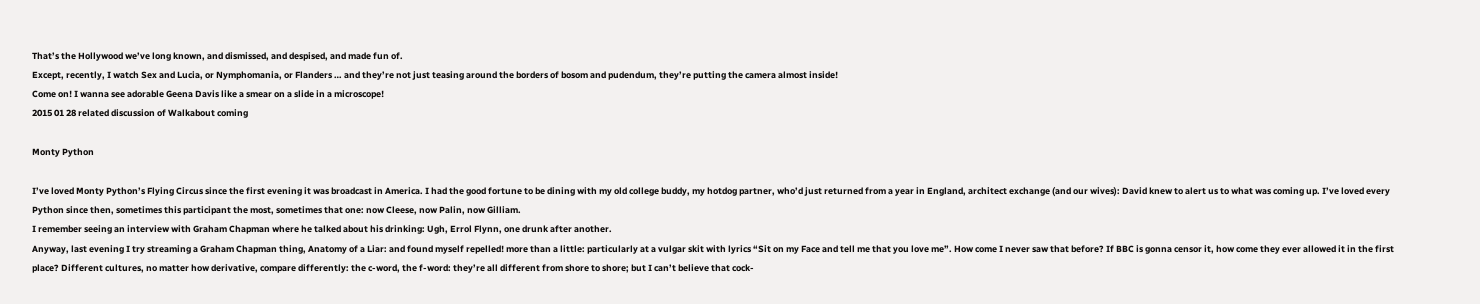That’s the Hollywood we’ve long known, and dismissed, and despised, and made fun of.
Except, recently, I watch Sex and Lucia, or Nymphomania, or Flanders … and they’re not just teasing around the borders of bosom and pudendum, they’re putting the camera almost inside!
Come on! I wanna see adorable Geena Davis like a smear on a slide in a microscope!
2015 01 28 related discussion of Walkabout coming

Monty Python

I’ve loved Monty Python’s Flying Circus since the first evening it was broadcast in America. I had the good fortune to be dining with my old college buddy, my hotdog partner, who’d just returned from a year in England, architect exchange (and our wives): David knew to alert us to what was coming up. I’ve loved every Python since then, sometimes this participant the most, sometimes that one: now Cleese, now Palin, now Gilliam.
I remember seeing an interview with Graham Chapman where he talked about his drinking: Ugh, Errol Flynn, one drunk after another.
Anyway, last evening I try streaming a Graham Chapman thing, Anatomy of a Liar: and found myself repelled! more than a little: particularly at a vulgar skit with lyrics “Sit on my Face and tell me that you love me”. How come I never saw that before? If BBC is gonna censor it, how come they ever allowed it in the first place? Different cultures, no matter how derivative, compare differently: the c-word, the f-word: they’re all different from shore to shore; but I can’t believe that cock-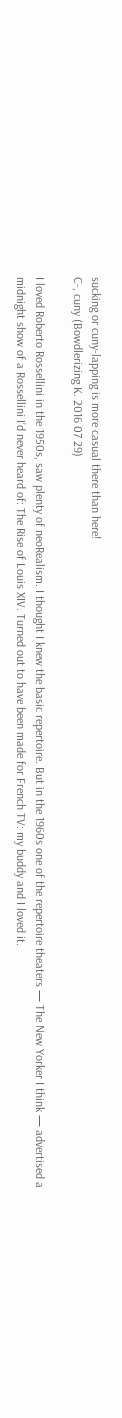sucking or cuny-lapping is more casual there than here!
C-, cuny (Bowdlerizing K. 2016 07 29)

I loved Roberto Rossellini in the 1950s, saw plenty of neoRealism. I thought I knew the basic repertoire. But in the 1960s one of the repertoire theaters — The New Yorker I think — advertised a midnight show of a Rossellini I’d never heard of: The Rise of Louis XIV. Turned out to have been made for French TV: my buddy and I loved it.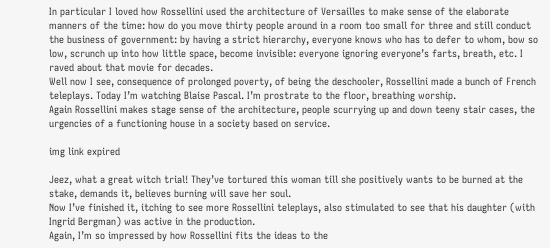In particular I loved how Rossellini used the architecture of Versailles to make sense of the elaborate manners of the time: how do you move thirty people around in a room too small for three and still conduct the business of government: by having a strict hierarchy, everyone knows who has to defer to whom, bow so low, scrunch up into how little space, become invisible: everyone ignoring everyone’s farts, breath, etc. I raved about that movie for decades.
Well now I see, consequence of prolonged poverty, of being the deschooler, Rossellini made a bunch of French teleplays. Today I’m watching Blaise Pascal. I’m prostrate to the floor, breathing worship.
Again Rossellini makes stage sense of the architecture, people scurrying up and down teeny stair cases, the urgencies of a functioning house in a society based on service.

img link expired

Jeez, what a great witch trial! They’ve tortured this woman till she positively wants to be burned at the stake, demands it, believes burning will save her soul.
Now I’ve finished it, itching to see more Rossellini teleplays, also stimulated to see that his daughter (with Ingrid Bergman) was active in the production.
Again, I’m so impressed by how Rossellini fits the ideas to the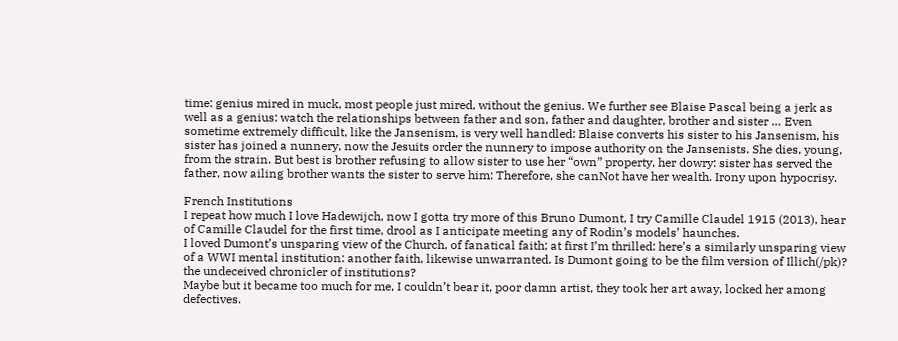time: genius mired in muck, most people just mired, without the genius. We further see Blaise Pascal being a jerk as well as a genius: watch the relationships between father and son, father and daughter, brother and sister … Even sometime extremely difficult, like the Jansenism, is very well handled: Blaise converts his sister to his Jansenism, his sister has joined a nunnery, now the Jesuits order the nunnery to impose authority on the Jansenists. She dies, young, from the strain. But best is brother refusing to allow sister to use her “own” property, her dowry: sister has served the father, now ailing brother wants the sister to serve him: Therefore, she canNot have her wealth. Irony upon hypocrisy.

French Institutions
I repeat how much I love Hadewijch, now I gotta try more of this Bruno Dumont, I try Camille Claudel 1915 (2013), hear of Camille Claudel for the first time, drool as I anticipate meeting any of Rodin’s models’ haunches.
I loved Dumont’s unsparing view of the Church, of fanatical faith; at first I’m thrilled: here’s a similarly unsparing view of a WWI mental institution: another faith, likewise unwarranted. Is Dumont going to be the film version of Illich(/pk)? the undeceived chronicler of institutions?
Maybe but it became too much for me, I couldn’t bear it, poor damn artist, they took her art away, locked her among defectives.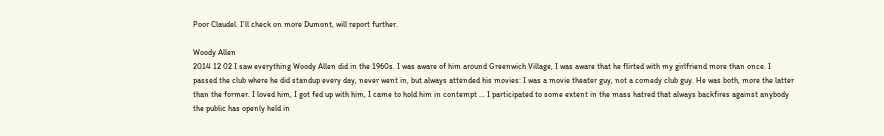Poor Claudel. I’ll check on more Dumont, will report further.

Woody Allen
2014 12 02 I saw everything Woody Allen did in the 1960s. I was aware of him around Greenwich Village, I was aware that he flirted with my girlfriend more than once. I passed the club where he did standup every day, never went in, but always attended his movies: I was a movie theater guy, not a comedy club guy. He was both, more the latter than the former. I loved him, I got fed up with him, I came to hold him in contempt … I participated to some extent in the mass hatred that always backfires against anybody the public has openly held in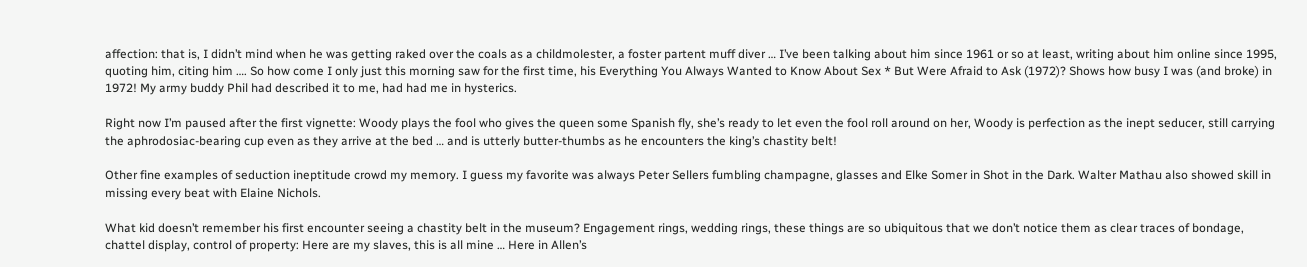affection: that is, I didn’t mind when he was getting raked over the coals as a childmolester, a foster partent muff diver … I’ve been talking about him since 1961 or so at least, writing about him online since 1995, quoting him, citing him …. So how come I only just this morning saw for the first time, his Everything You Always Wanted to Know About Sex * But Were Afraid to Ask (1972)? Shows how busy I was (and broke) in 1972! My army buddy Phil had described it to me, had had me in hysterics.

Right now I’m paused after the first vignette: Woody plays the fool who gives the queen some Spanish fly, she’s ready to let even the fool roll around on her, Woody is perfection as the inept seducer, still carrying the aphrodosiac-bearing cup even as they arrive at the bed … and is utterly butter-thumbs as he encounters the king’s chastity belt!

Other fine examples of seduction ineptitude crowd my memory. I guess my favorite was always Peter Sellers fumbling champagne, glasses and Elke Somer in Shot in the Dark. Walter Mathau also showed skill in missing every beat with Elaine Nichols.

What kid doesn’t remember his first encounter seeing a chastity belt in the museum? Engagement rings, wedding rings, these things are so ubiquitous that we don’t notice them as clear traces of bondage, chattel display, control of property: Here are my slaves, this is all mine … Here in Allen’s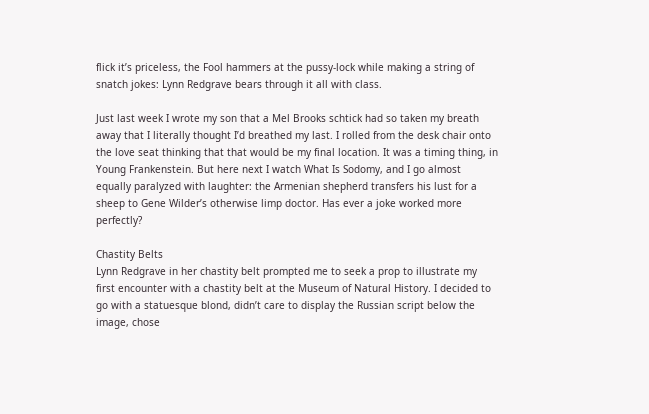flick it’s priceless, the Fool hammers at the pussy-lock while making a string of snatch jokes: Lynn Redgrave bears through it all with class.

Just last week I wrote my son that a Mel Brooks schtick had so taken my breath away that I literally thought I’d breathed my last. I rolled from the desk chair onto the love seat thinking that that would be my final location. It was a timing thing, in Young Frankenstein. But here next I watch What Is Sodomy, and I go almost equally paralyzed with laughter: the Armenian shepherd transfers his lust for a sheep to Gene Wilder’s otherwise limp doctor. Has ever a joke worked more perfectly?

Chastity Belts
Lynn Redgrave in her chastity belt prompted me to seek a prop to illustrate my first encounter with a chastity belt at the Museum of Natural History. I decided to go with a statuesque blond, didn’t care to display the Russian script below the image, chose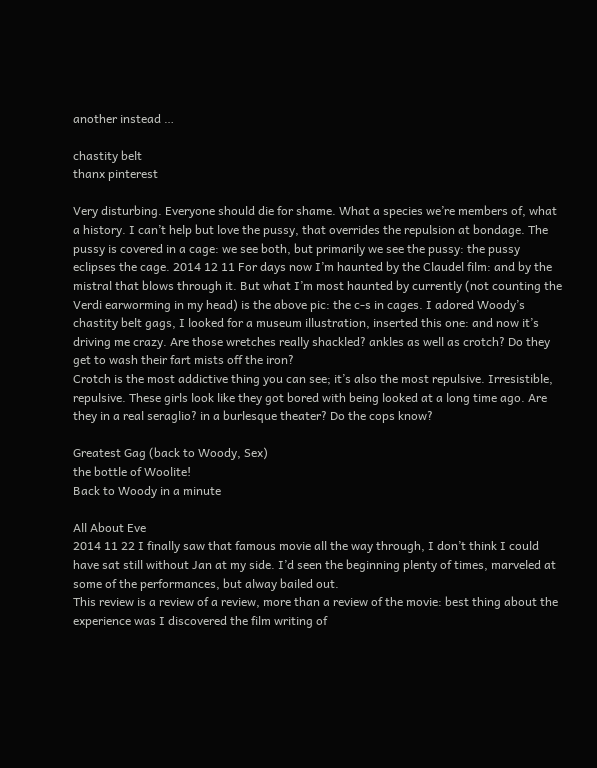another instead …

chastity belt
thanx pinterest

Very disturbing. Everyone should die for shame. What a species we’re members of, what a history. I can’t help but love the pussy, that overrides the repulsion at bondage. The pussy is covered in a cage: we see both, but primarily we see the pussy: the pussy eclipses the cage. 2014 12 11 For days now I’m haunted by the Claudel film: and by the mistral that blows through it. But what I’m most haunted by currently (not counting the Verdi earworming in my head) is the above pic: the c-s in cages. I adored Woody’s chastity belt gags, I looked for a museum illustration, inserted this one: and now it’s driving me crazy. Are those wretches really shackled? ankles as well as crotch? Do they get to wash their fart mists off the iron?
Crotch is the most addictive thing you can see; it’s also the most repulsive. Irresistible, repulsive. These girls look like they got bored with being looked at a long time ago. Are they in a real seraglio? in a burlesque theater? Do the cops know?

Greatest Gag (back to Woody, Sex)
the bottle of Woolite!
Back to Woody in a minute

All About Eve
2014 11 22 I finally saw that famous movie all the way through, I don’t think I could have sat still without Jan at my side. I’d seen the beginning plenty of times, marveled at some of the performances, but alway bailed out.
This review is a review of a review, more than a review of the movie: best thing about the experience was I discovered the film writing of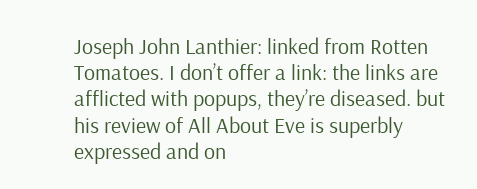Joseph John Lanthier: linked from Rotten Tomatoes. I don’t offer a link: the links are afflicted with popups, they’re diseased. but his review of All About Eve is superbly expressed and on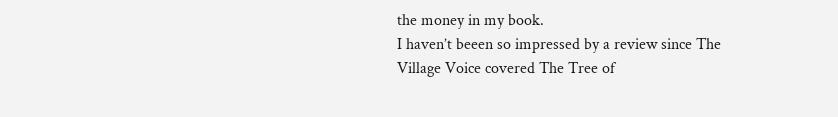the money in my book.
I haven’t beeen so impressed by a review since The Village Voice covered The Tree of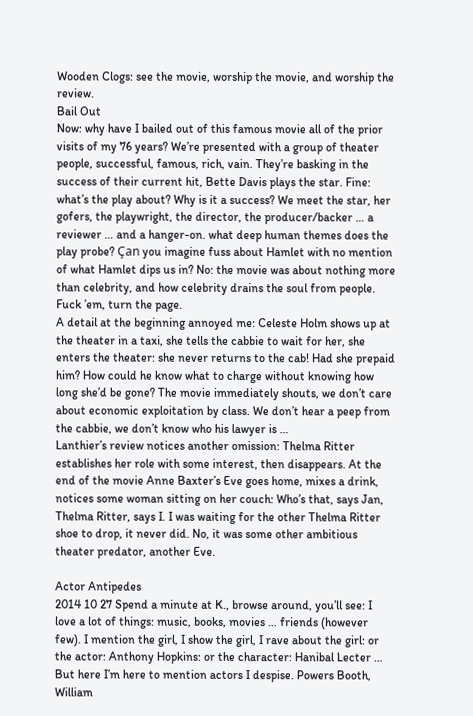Wooden Clogs: see the movie, worship the movie, and worship the review.
Bail Out
Now: why have I bailed out of this famous movie all of the prior visits of my 76 years? We’re presented with a group of theater people, successful, famous, rich, vain. They’re basking in the success of their current hit, Bette Davis plays the star. Fine: what’s the play about? Why is it a success? We meet the star, her gofers, the playwright, the director, the producer/backer … a reviewer … and a hanger-on. what deep human themes does the play probe? Çan you imagine fuss about Hamlet with no mention of what Hamlet dips us in? No: the movie was about nothing more than celebrity, and how celebrity drains the soul from people. Fuck ’em, turn the page.
A detail at the beginning annoyed me: Celeste Holm shows up at the theater in a taxi, she tells the cabbie to wait for her, she enters the theater: she never returns to the cab! Had she prepaid him? How could he know what to charge without knowing how long she’d be gone? The movie immediately shouts, we don’t care about economic exploitation by class. We don’t hear a peep from the cabbie, we don’t know who his lawyer is …
Lanthier’s review notices another omission: Thelma Ritter establishes her role with some interest, then disappears. At the end of the movie Anne Baxter’s Eve goes home, mixes a drink, notices some woman sitting on her couch: Who’s that, says Jan, Thelma Ritter, says I. I was waiting for the other Thelma Ritter shoe to drop, it never did. No, it was some other ambitious theater predator, another Eve.

Actor Antipedes
2014 10 27 Spend a minute at K., browse around, you’ll see: I love a lot of things: music, books, movies … friends (however few). I mention the girl, I show the girl, I rave about the girl: or the actor: Anthony Hopkins: or the character: Hanibal Lecter … But here I’m here to mention actors I despise. Powers Booth, William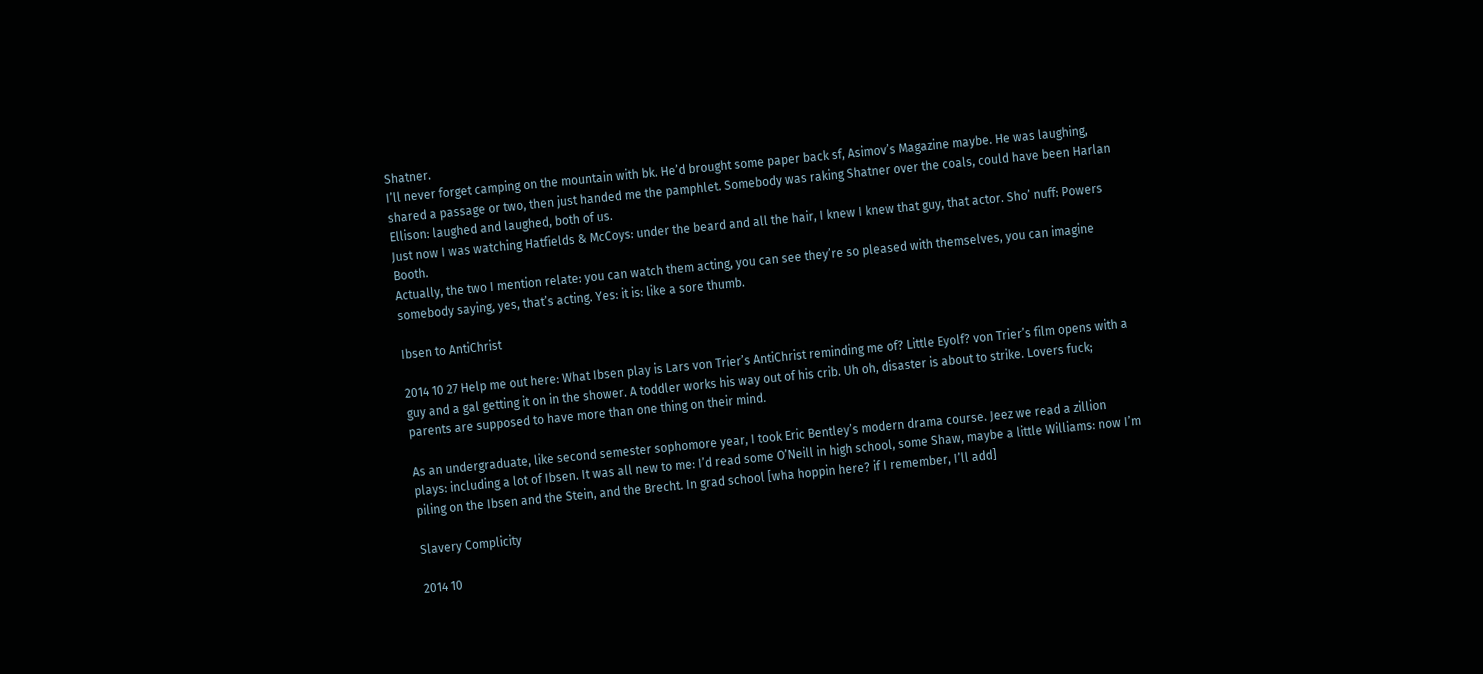Shatner.
I’ll never forget camping on the mountain with bk. He’d brought some paper back sf, Asimov’s Magazine maybe. He was laughing, shared a passage or two, then just handed me the pamphlet. Somebody was raking Shatner over the coals, could have been Harlan Ellison: laughed and laughed, both of us.
Just now I was watching Hatfields & McCoys: under the beard and all the hair, I knew I knew that guy, that actor. Sho’ nuff: Powers Booth.
Actually, the two I mention relate: you can watch them acting, you can see they’re so pleased with themselves, you can imagine somebody saying, yes, that’s acting. Yes: it is: like a sore thumb.

Ibsen to AntiChrist

2014 10 27 Help me out here: What Ibsen play is Lars von Trier’s AntiChrist reminding me of? Little Eyolf? von Trier’s film opens with a guy and a gal getting it on in the shower. A toddler works his way out of his crib. Uh oh, disaster is about to strike. Lovers fuck; parents are supposed to have more than one thing on their mind.

As an undergraduate, like second semester sophomore year, I took Eric Bentley’s modern drama course. Jeez we read a zillion plays: including a lot of Ibsen. It was all new to me: I’d read some O’Neill in high school, some Shaw, maybe a little Williams: now I’m piling on the Ibsen and the Stein, and the Brecht. In grad school [wha hoppin here? if I remember, I’ll add]

Slavery Complicity

2014 10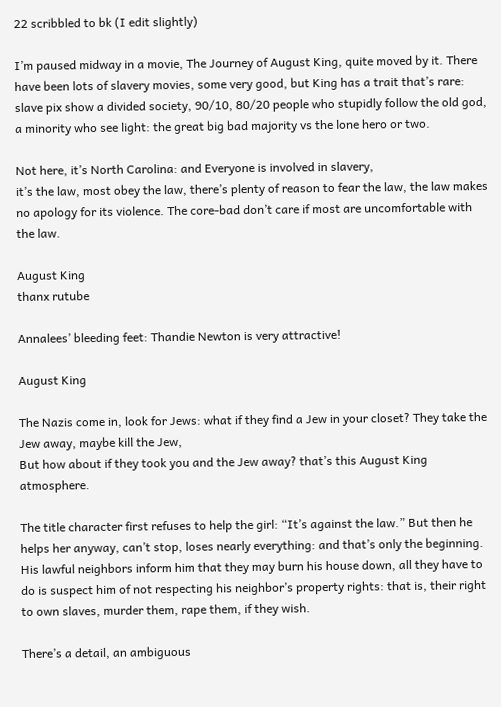22 scribbled to bk (I edit slightly)

I’m paused midway in a movie, The Journey of August King, quite moved by it. There have been lots of slavery movies, some very good, but King has a trait that’s rare:
slave pix show a divided society, 90/10, 80/20 people who stupidly follow the old god, a minority who see light: the great big bad majority vs the lone hero or two.

Not here, it’s North Carolina: and Everyone is involved in slavery,
it’s the law, most obey the law, there’s plenty of reason to fear the law, the law makes no apology for its violence. The core-bad don’t care if most are uncomfortable with the law.

August King
thanx rutube

Annalees’ bleeding feet: Thandie Newton is very attractive!

August King

The Nazis come in, look for Jews: what if they find a Jew in your closet? They take the Jew away, maybe kill the Jew,
But how about if they took you and the Jew away? that’s this August King atmosphere.

The title character first refuses to help the girl: “It’s against the law.” But then he helps her anyway, can’t stop, loses nearly everything: and that’s only the beginning. His lawful neighbors inform him that they may burn his house down, all they have to do is suspect him of not respecting his neighbor’s property rights: that is, their right to own slaves, murder them, rape them, if they wish.

There’s a detail, an ambiguous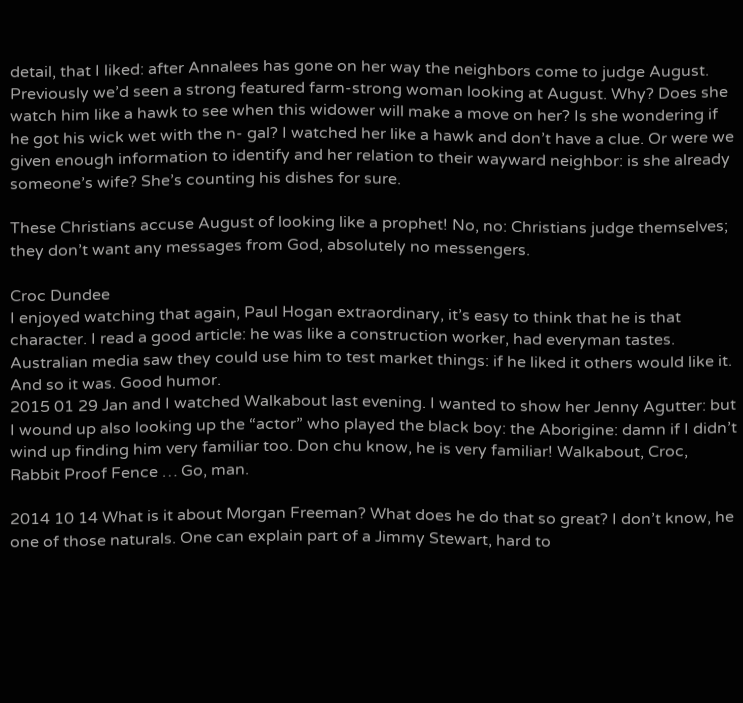detail, that I liked: after Annalees has gone on her way the neighbors come to judge August. Previously we’d seen a strong featured farm-strong woman looking at August. Why? Does she watch him like a hawk to see when this widower will make a move on her? Is she wondering if he got his wick wet with the n- gal? I watched her like a hawk and don’t have a clue. Or were we given enough information to identify and her relation to their wayward neighbor: is she already someone’s wife? She’s counting his dishes for sure.

These Christians accuse August of looking like a prophet! No, no: Christians judge themselves; they don’t want any messages from God, absolutely no messengers.

Croc Dundee
I enjoyed watching that again, Paul Hogan extraordinary, it’s easy to think that he is that character. I read a good article: he was like a construction worker, had everyman tastes. Australian media saw they could use him to test market things: if he liked it others would like it. And so it was. Good humor.
2015 01 29 Jan and I watched Walkabout last evening. I wanted to show her Jenny Agutter: but I wound up also looking up the “actor” who played the black boy: the Aborigine: damn if I didn’t wind up finding him very familiar too. Don chu know, he is very familiar! Walkabout, Croc, Rabbit Proof Fence … Go, man.

2014 10 14 What is it about Morgan Freeman? What does he do that so great? I don’t know, he one of those naturals. One can explain part of a Jimmy Stewart, hard to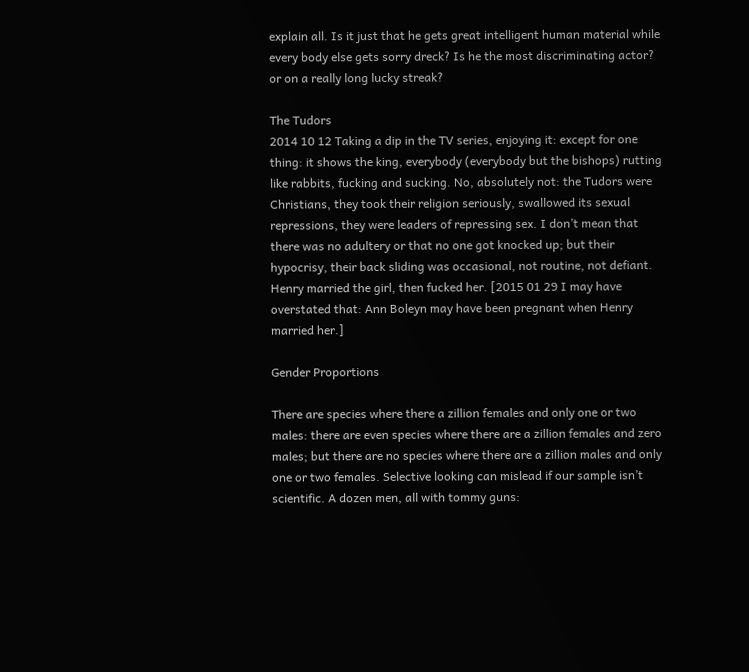explain all. Is it just that he gets great intelligent human material while every body else gets sorry dreck? Is he the most discriminating actor? or on a really long lucky streak?

The Tudors
2014 10 12 Taking a dip in the TV series, enjoying it: except for one thing: it shows the king, everybody (everybody but the bishops) rutting like rabbits, fucking and sucking. No, absolutely not: the Tudors were Christians, they took their religion seriously, swallowed its sexual repressions, they were leaders of repressing sex. I don’t mean that there was no adultery or that no one got knocked up; but their hypocrisy, their back sliding was occasional, not routine, not defiant. Henry married the girl, then fucked her. [2015 01 29 I may have overstated that: Ann Boleyn may have been pregnant when Henry married her.]

Gender Proportions

There are species where there a zillion females and only one or two males: there are even species where there are a zillion females and zero males; but there are no species where there are a zillion males and only one or two females. Selective looking can mislead if our sample isn’t scientific. A dozen men, all with tommy guns: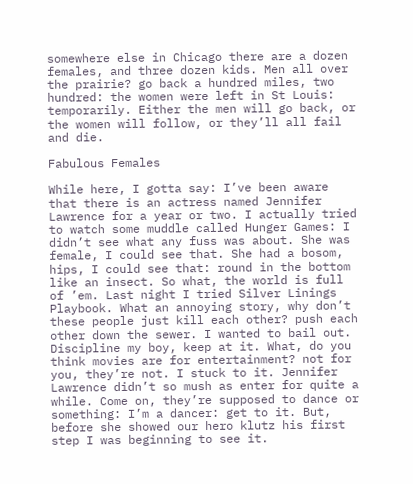somewhere else in Chicago there are a dozen females, and three dozen kids. Men all over the prairie? go back a hundred miles, two hundred: the women were left in St Louis: temporarily. Either the men will go back, or the women will follow, or they’ll all fail and die.

Fabulous Females

While here, I gotta say: I’ve been aware that there is an actress named Jennifer Lawrence for a year or two. I actually tried to watch some muddle called Hunger Games: I didn’t see what any fuss was about. She was female, I could see that. She had a bosom, hips, I could see that: round in the bottom like an insect. So what, the world is full of ’em. Last night I tried Silver Linings Playbook. What an annoying story, why don’t these people just kill each other? push each other down the sewer. I wanted to bail out. Discipline my boy, keep at it. What, do you think movies are for entertainment? not for you, they’re not. I stuck to it. Jennifer Lawrence didn’t so mush as enter for quite a while. Come on, they’re supposed to dance or something: I’m a dancer: get to it. But, before she showed our hero klutz his first step I was beginning to see it.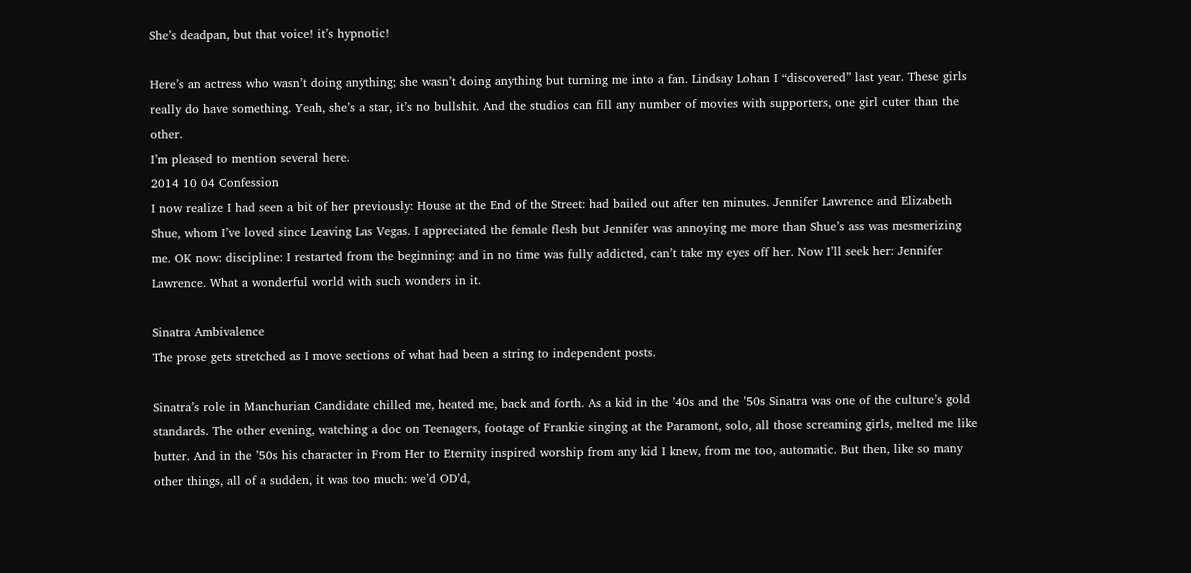She’s deadpan, but that voice! it’s hypnotic!

Here’s an actress who wasn’t doing anything; she wasn’t doing anything but turning me into a fan. Lindsay Lohan I “discovered” last year. These girls really do have something. Yeah, she’s a star, it’s no bullshit. And the studios can fill any number of movies with supporters, one girl cuter than the other.
I’m pleased to mention several here.
2014 10 04 Confession
I now realize I had seen a bit of her previously: House at the End of the Street: had bailed out after ten minutes. Jennifer Lawrence and Elizabeth Shue, whom I’ve loved since Leaving Las Vegas. I appreciated the female flesh but Jennifer was annoying me more than Shue’s ass was mesmerizing me. OK now: discipline: I restarted from the beginning: and in no time was fully addicted, can’t take my eyes off her. Now I’ll seek her: Jennifer Lawrence. What a wonderful world with such wonders in it.

Sinatra Ambivalence
The prose gets stretched as I move sections of what had been a string to independent posts.

Sinatra’s role in Manchurian Candidate chilled me, heated me, back and forth. As a kid in the ’40s and the ’50s Sinatra was one of the culture’s gold standards. The other evening, watching a doc on Teenagers, footage of Frankie singing at the Paramont, solo, all those screaming girls, melted me like butter. And in the ’50s his character in From Her to Eternity inspired worship from any kid I knew, from me too, automatic. But then, like so many other things, all of a sudden, it was too much: we’d OD’d,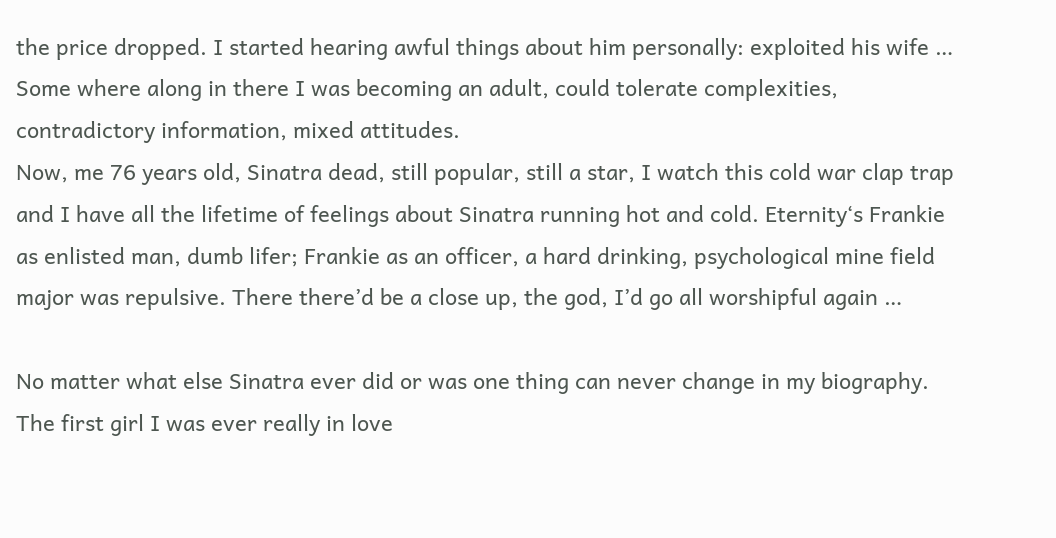the price dropped. I started hearing awful things about him personally: exploited his wife … Some where along in there I was becoming an adult, could tolerate complexities, contradictory information, mixed attitudes.
Now, me 76 years old, Sinatra dead, still popular, still a star, I watch this cold war clap trap and I have all the lifetime of feelings about Sinatra running hot and cold. Eternity‘s Frankie as enlisted man, dumb lifer; Frankie as an officer, a hard drinking, psychological mine field major was repulsive. There there’d be a close up, the god, I’d go all worshipful again …

No matter what else Sinatra ever did or was one thing can never change in my biography. The first girl I was ever really in love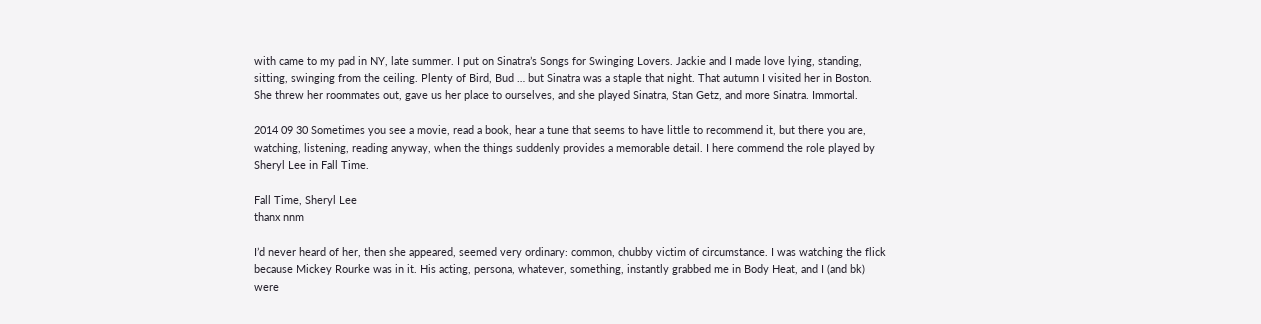with came to my pad in NY, late summer. I put on Sinatra’s Songs for Swinging Lovers. Jackie and I made love lying, standing, sitting, swinging from the ceiling. Plenty of Bird, Bud … but Sinatra was a staple that night. That autumn I visited her in Boston. She threw her roommates out, gave us her place to ourselves, and she played Sinatra, Stan Getz, and more Sinatra. Immortal.

2014 09 30 Sometimes you see a movie, read a book, hear a tune that seems to have little to recommend it, but there you are, watching, listening, reading anyway, when the things suddenly provides a memorable detail. I here commend the role played by Sheryl Lee in Fall Time.

Fall Time, Sheryl Lee
thanx nnm

I’d never heard of her, then she appeared, seemed very ordinary: common, chubby victim of circumstance. I was watching the flick because Mickey Rourke was in it. His acting, persona, whatever, something, instantly grabbed me in Body Heat, and I (and bk) were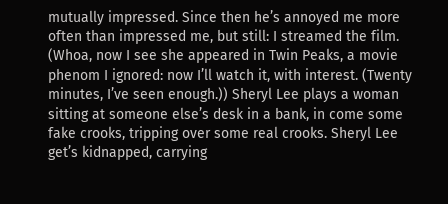mutually impressed. Since then he’s annoyed me more often than impressed me, but still: I streamed the film. (Whoa, now I see she appeared in Twin Peaks, a movie phenom I ignored: now I’ll watch it, with interest. (Twenty minutes, I’ve seen enough.)) Sheryl Lee plays a woman sitting at someone else’s desk in a bank, in come some fake crooks, tripping over some real crooks. Sheryl Lee get’s kidnapped, carrying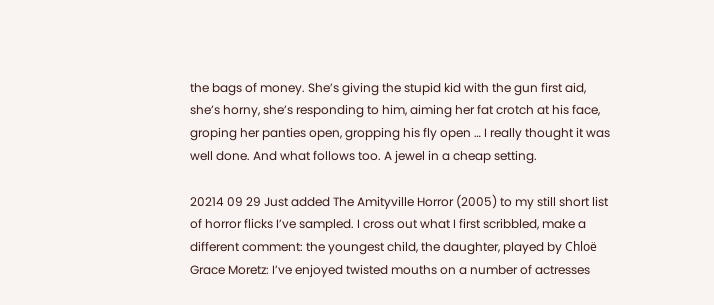the bags of money. She’s giving the stupid kid with the gun first aid, she’s horny, she’s responding to him, aiming her fat crotch at his face, groping her panties open, gropping his fly open … I really thought it was well done. And what follows too. A jewel in a cheap setting.

20214 09 29 Just added The Amityville Horror (2005) to my still short list of horror flicks I’ve sampled. I cross out what I first scribbled, make a different comment: the youngest child, the daughter, played by Chloë Grace Moretz: I’ve enjoyed twisted mouths on a number of actresses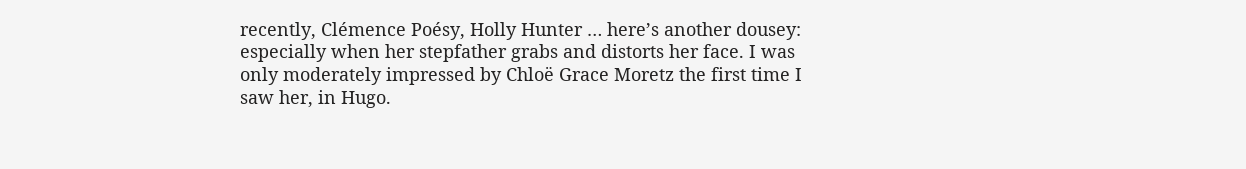recently, Clémence Poésy, Holly Hunter … here’s another dousey: especially when her stepfather grabs and distorts her face. I was only moderately impressed by Chloë Grace Moretz the first time I saw her, in Hugo.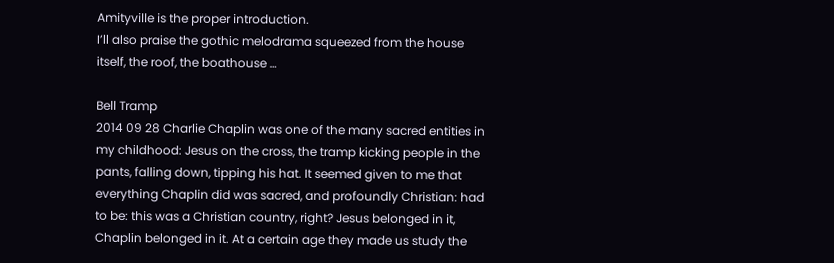Amityville is the proper introduction.
I’ll also praise the gothic melodrama squeezed from the house itself, the roof, the boathouse …

Bell Tramp
2014 09 28 Charlie Chaplin was one of the many sacred entities in my childhood: Jesus on the cross, the tramp kicking people in the pants, falling down, tipping his hat. It seemed given to me that everything Chaplin did was sacred, and profoundly Christian: had to be: this was a Christian country, right? Jesus belonged in it, Chaplin belonged in it. At a certain age they made us study the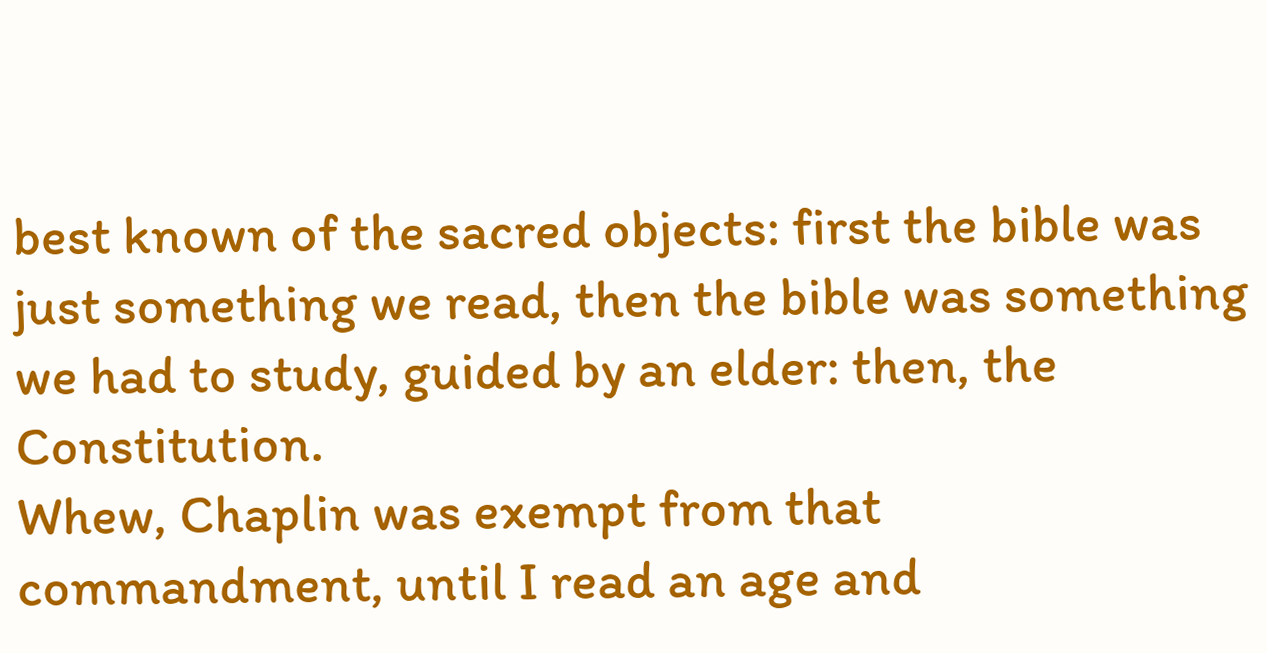best known of the sacred objects: first the bible was just something we read, then the bible was something we had to study, guided by an elder: then, the Constitution.
Whew, Chaplin was exempt from that commandment, until I read an age and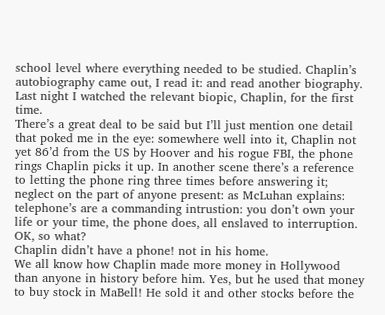school level where everything needed to be studied. Chaplin’s autobiography came out, I read it: and read another biography.
Last night I watched the relevant biopic, Chaplin, for the first time.
There’s a great deal to be said but I’ll just mention one detail that poked me in the eye: somewhere well into it, Chaplin not yet 86’d from the US by Hoover and his rogue FBI, the phone rings Chaplin picks it up. In another scene there’s a reference to letting the phone ring three times before answering it; neglect on the part of anyone present: as McLuhan explains: telephone’s are a commanding intrustion: you don’t own your life or your time, the phone does, all enslaved to interruption.
OK, so what?
Chaplin didn’t have a phone! not in his home.
We all know how Chaplin made more money in Hollywood than anyone in history before him. Yes, but he used that money to buy stock in MaBell! He sold it and other stocks before the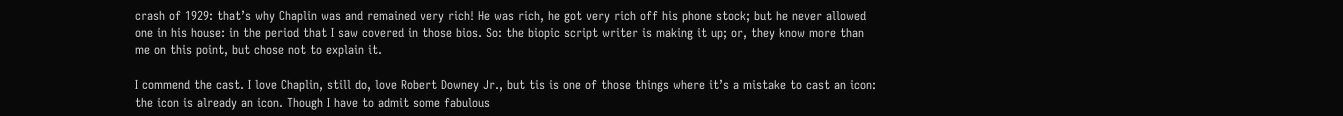crash of 1929: that’s why Chaplin was and remained very rich! He was rich, he got very rich off his phone stock; but he never allowed one in his house: in the period that I saw covered in those bios. So: the biopic script writer is making it up; or, they know more than me on this point, but chose not to explain it.

I commend the cast. I love Chaplin, still do, love Robert Downey Jr., but tis is one of those things where it’s a mistake to cast an icon: the icon is already an icon. Though I have to admit some fabulous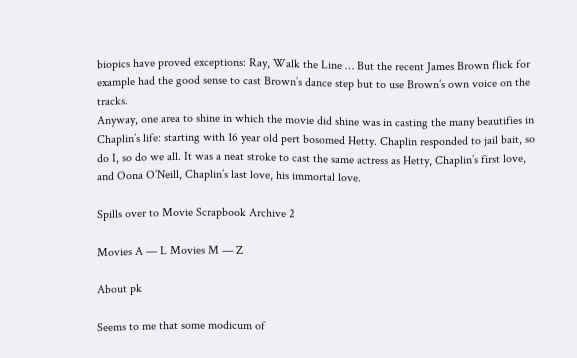biopics have proved exceptions: Ray, Walk the Line … But the recent James Brown flick for example had the good sense to cast Brown’s dance step but to use Brown’s own voice on the tracks.
Anyway, one area to shine in which the movie did shine was in casting the many beautifies in Chaplin’s life: starting with 16 year old pert bosomed Hetty. Chaplin responded to jail bait, so do I, so do we all. It was a neat stroke to cast the same actress as Hetty, Chaplin’s first love, and Oona O’Neill, Chaplin’s last love, his immortal love.

Spills over to Movie Scrapbook Archive 2

Movies A — L Movies M — Z

About pk

Seems to me that some modicum of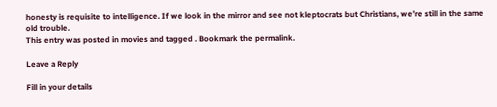honesty is requisite to intelligence. If we look in the mirror and see not kleptocrats but Christians, we’re still in the same old trouble.
This entry was posted in movies and tagged . Bookmark the permalink.

Leave a Reply

Fill in your details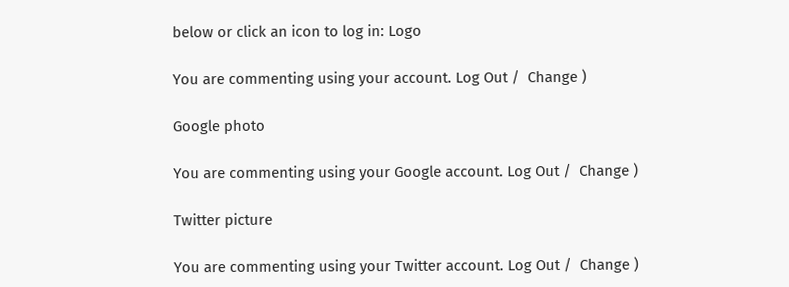below or click an icon to log in: Logo

You are commenting using your account. Log Out /  Change )

Google photo

You are commenting using your Google account. Log Out /  Change )

Twitter picture

You are commenting using your Twitter account. Log Out /  Change )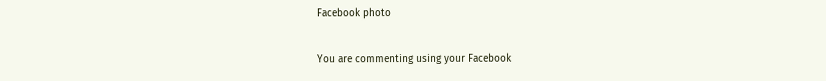Facebook photo

You are commenting using your Facebook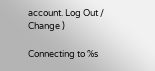account. Log Out /  Change )

Connecting to %s